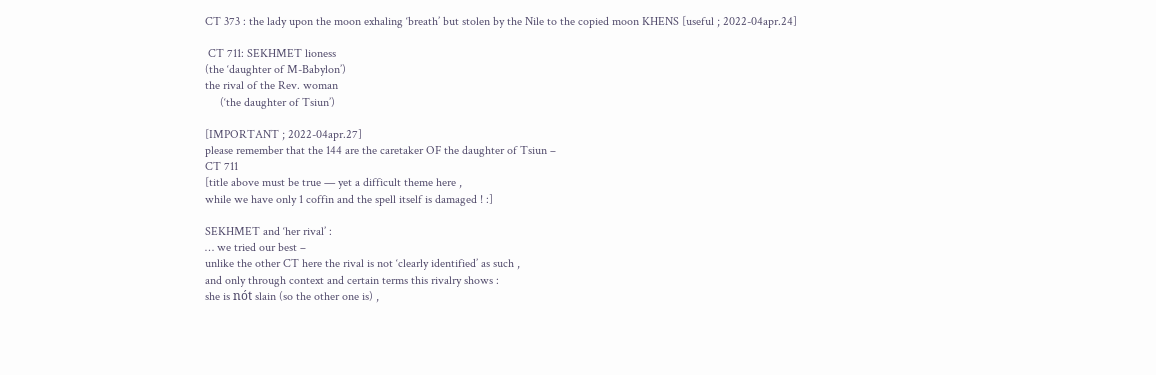CT 373 : the lady upon the moon exhaling ‘breath’ but stolen by the Nile to the copied moon KHENS [useful ; 2022-04apr.24]

 CT 711: SEKHMET lioness
(the ‘daughter of M-Babylon’)
the rival of the Rev. woman
     (‘the daughter of Tsiun’)

[IMPORTANT ; 2022-04apr.27]
please remember that the 144 are the caretaker OF the daughter of Tsiun –
CT 711
[title above must be true — yet a difficult theme here ,
while we have only 1 coffin and the spell itself is damaged ! :]

SEKHMET and ‘her rival’ :
… we tried our best –
unlike the other CT here the rival is not ‘clearly identified’ as such ,
and only through context and certain terms this rivalry shows :
she is nót slain (so the other one is) ,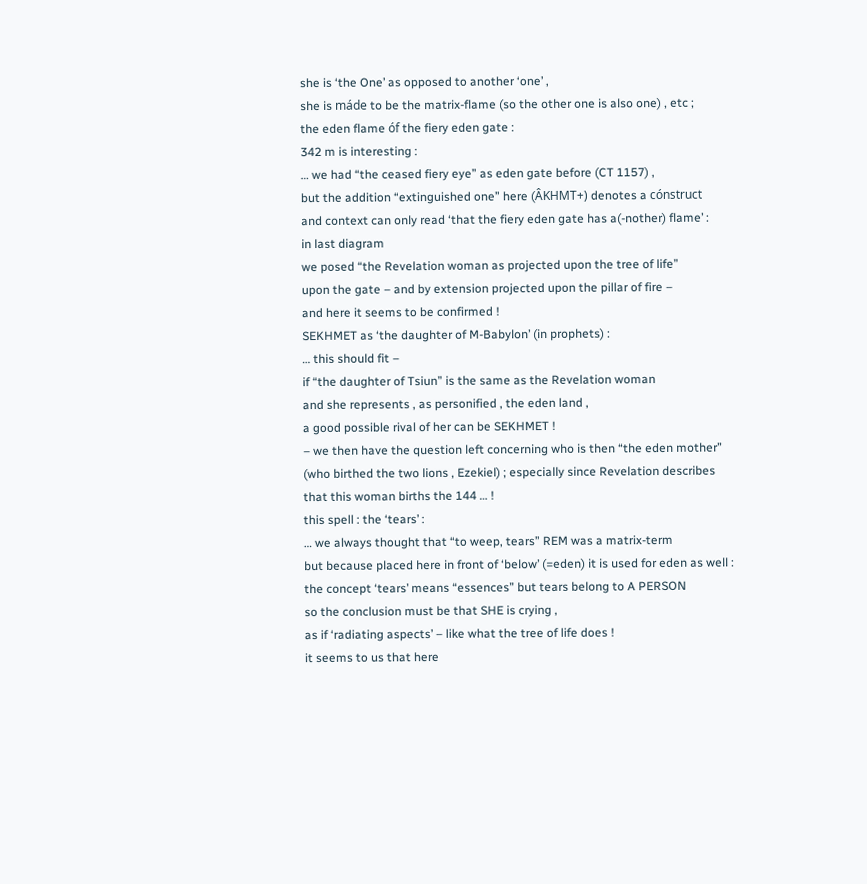she is ‘the One’ as opposed to another ‘one’ ,
she is máde to be the matrix-flame (so the other one is also one) , etc ;
the eden flame óf the fiery eden gate :
342 m is interesting :
… we had “the ceased fiery eye” as eden gate before (CT 1157) ,
but the addition “extinguished one” here (ÂKHMT+) denotes a cónstruct
and context can only read ‘that the fiery eden gate has a(-nother) flame’ :
in last diagram
we posed “the Revelation woman as projected upon the tree of life”
upon the gate – and by extension projected upon the pillar of fire –
and here it seems to be confirmed !
SEKHMET as ‘the daughter of M-Babylon’ (in prophets) :
… this should fit –
if “the daughter of Tsiun” is the same as the Revelation woman
and she represents , as personified , the eden land ,
a good possible rival of her can be SEKHMET !
– we then have the question left concerning who is then “the eden mother”
(who birthed the two lions , Ezekiel) ; especially since Revelation describes
that this woman births the 144 … !
this spell : the ‘tears’ :
… we always thought that “to weep, tears” REM was a matrix-term
but because placed here in front of ‘below’ (=eden) it is used for eden as well :
the concept ‘tears’ means “essences” but tears belong to A PERSON
so the conclusion must be that SHE is crying ,
as if ‘radiating aspects’ – like what the tree of life does !
it seems to us that here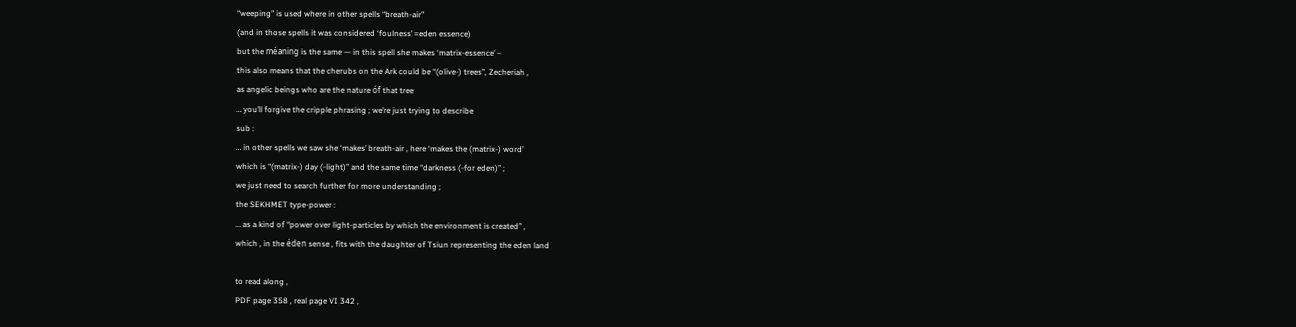“weeping” is used where in other spells “breath-air”
(and in those spells it was considered ‘foulness’ =eden essence)
but the méaning is the same — in this spell she makes ‘matrix-essence’ –
this also means that the cherubs on the Ark could be “(olive-) trees”, Zecheriah ,
as angelic beings who are the nature óf that tree
… you’ll forgive the cripple phrasing ; we’re just trying to describe
sub :
… in other spells we saw she ‘makes’ breath-air , here ‘makes the (matrix-) word’
which is “(matrix-) day (-light)” and the same time “darkness (-for eden)” ;
we just need to search further for more understanding ;
the SEKHMET type-power :
… as a kind of “power over light-particles by which the environment is created” ,
which , in the éden sense , fits with the daughter of Tsiun representing the eden land

to read along ,
PDF page 358 , real page VI 342 ,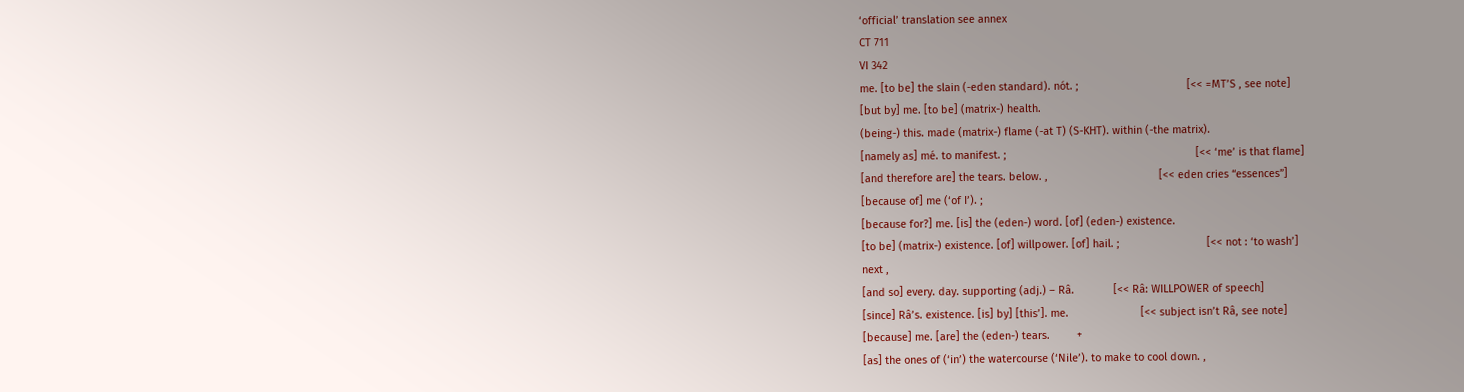‘official’ translation see annex
CT 711
VI 342
me. [to be] the slain (-eden standard). nót. ;                                    [<< =MT’S , see note]
[but by] me. [to be] (matrix-) health.
(being-) this. made (matrix-) flame (-at T) (S-KHT). within (-the matrix).
[namely as] mé. to manifest. ;                                                               [<< ‘me’ is that flame]
[and therefore are] the tears. below. ,                                     [<< eden cries “essences”]
[because of] me (‘of I’). ;
[because for?] me. [is] the (eden-) word. [of] (eden-) existence.
[to be] (matrix-) existence. [of] willpower. [of] hail. ;                             [<< not : ‘to wash’]
next ,
[and so] every. day. supporting (adj.) – Râ.             [<< Râ: WILLPOWER of speech]
[since] Râ’s. existence. [is] by] [this’]. me.                        [<< subject isn’t Râ, see note]
[because] me. [are] the (eden-) tears.         +
[as] the ones of (‘in’) the watercourse (‘Nile’). to make to cool down. ,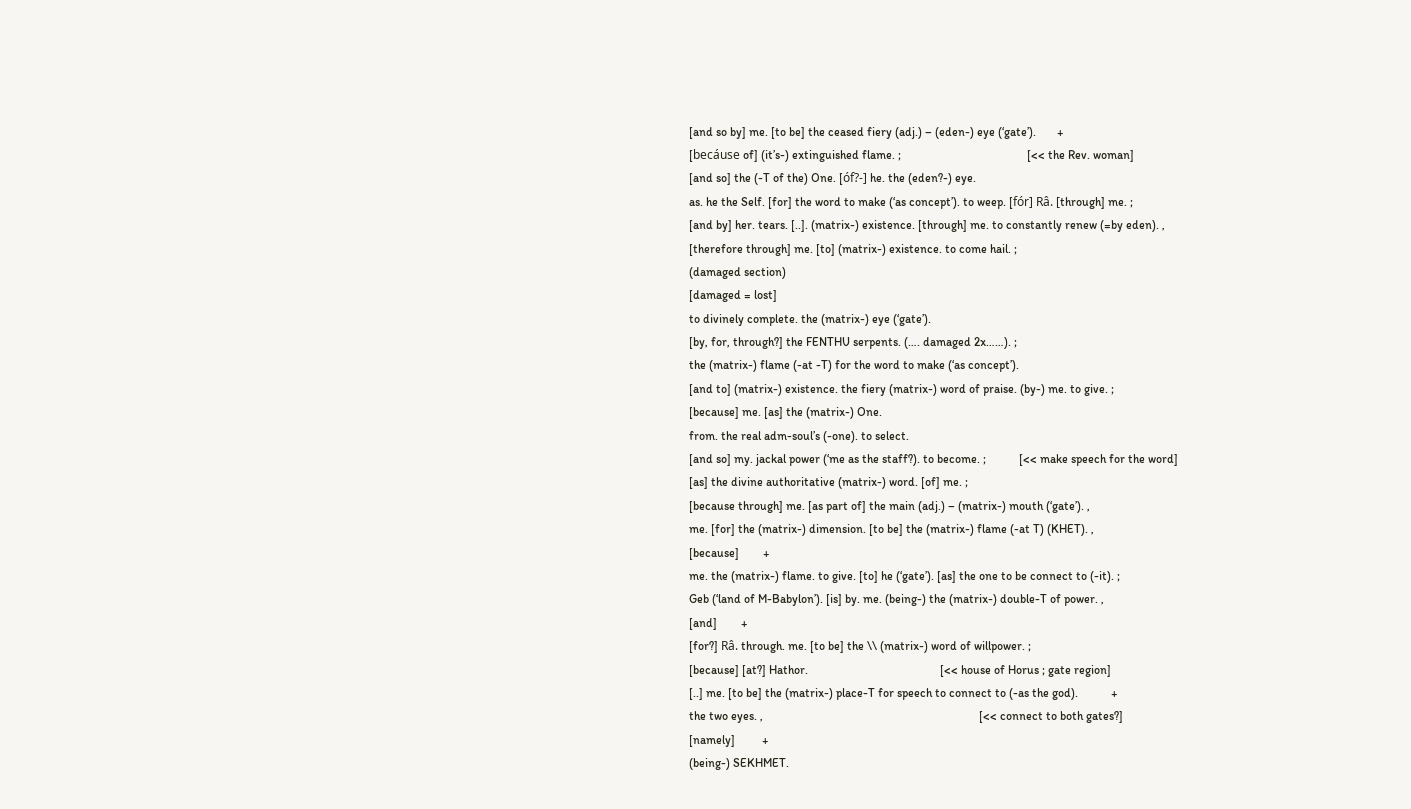[and so by] me. [to be] the ceased fiery (adj.) – (eden-) eye (‘gate’).       +
[becáuse of] (it’s-) extinguished flame. ;                                          [<< the Rev. woman]
[and so] the (-T of the) One. [óf?-] he. the (eden?-) eye.
as. he the Self. [for] the word to make (‘as concept’). to weep. [fór] Râ. [through] me. ;
[and by] her. tears. [..]. (matrix-) existence. [through] me. to constantly renew (=by eden). ,
[therefore through] me. [to] (matrix-) existence. to come hail. ;
(damaged section)
[damaged = lost]
to divinely complete. the (matrix-) eye (‘gate’).
[by, for, through?] the FENTHU serpents. (…. damaged 2x……). ;
the (matrix-) flame (-at -T) for the word to make (‘as concept’).
[and to] (matrix-) existence. the fiery (matrix-) word of praise. (by-) me. to give. ;
[because] me. [as] the (matrix-) One.
from. the real adm-soul’s (-one). to select.
[and so] my. jackal power (‘me as the staff?). to become. ;           [<< make speech for the word]
[as] the divine authoritative (matrix-) word. [of] me. ;
[because through] me. [as part of] the main (adj.) – (matrix-) mouth (‘gate’). ,
me. [for] the (matrix-) dimension. [to be] the (matrix-) flame (-at T) (KHET). ,
[because]        +
me. the (matrix-) flame. to give. [to] he (‘gate’). [as] the one to be connect to (-it). ;
Geb (‘land of M-Babylon’). [is] by. me. (being-) the (matrix-) double-T of power. ,
[and]        +
[for?] Râ. through. me. [to be] the \\ (matrix-) word of willpower. ;
[because] [at?] Hathor.                                            [<< house of Horus ; gate region]
[..] me. [to be] the (matrix-) place-T for speech to connect to (-as the god).           +
the two eyes. ,                                                                        [<< connect to both gates?]
[namely]         +
(being-) SEKHMET.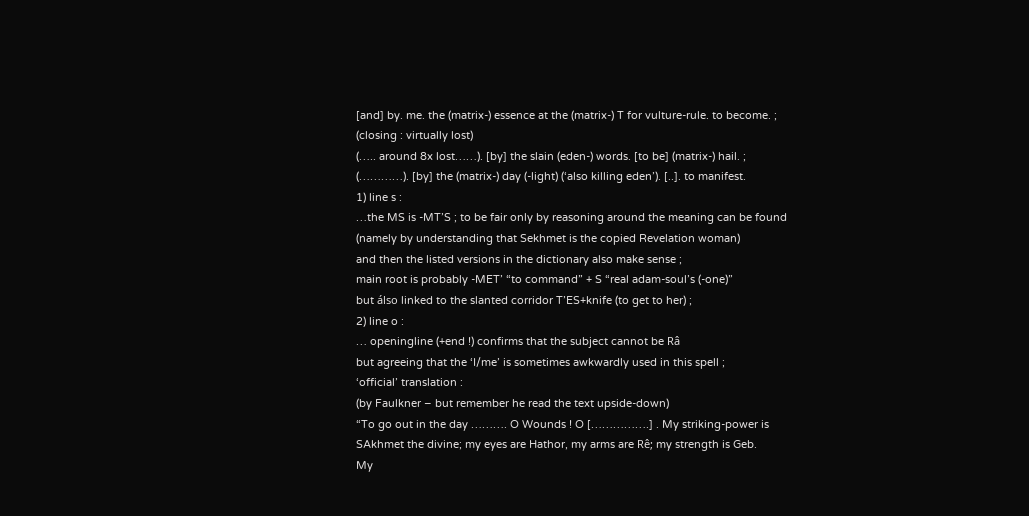[and] by. me. the (matrix-) essence at the (matrix-) T for vulture-rule. to become. ;
(closing : virtually lost)
(….. around 8x lost……). [by] the slain (eden-) words. [to be] (matrix-) hail. ;
(…………). [by] the (matrix-) day (-light) (‘also killing eden’). [..]. to manifest.
1) line s :
…the MS is -MT’S ; to be fair only by reasoning around the meaning can be found
(namely by understanding that Sekhmet is the copied Revelation woman)
and then the listed versions in the dictionary also make sense ;
main root is probably -MET’ “to command” + S “real adam-soul’s (-one)”
but álso linked to the slanted corridor T’ES+knife (to get to her) ;
2) line o :
… openingline (+end !) confirms that the subject cannot be Râ
but agreeing that the ‘I/me’ is sometimes awkwardly used in this spell ;
‘official’ translation :
(by Faulkner – but remember he read the text upside-down)
“To go out in the day ………. O Wounds ! O […………….] . My striking-power is
SAkhmet the divine; my eyes are Hathor, my arms are Rê; my strength is Geb.
My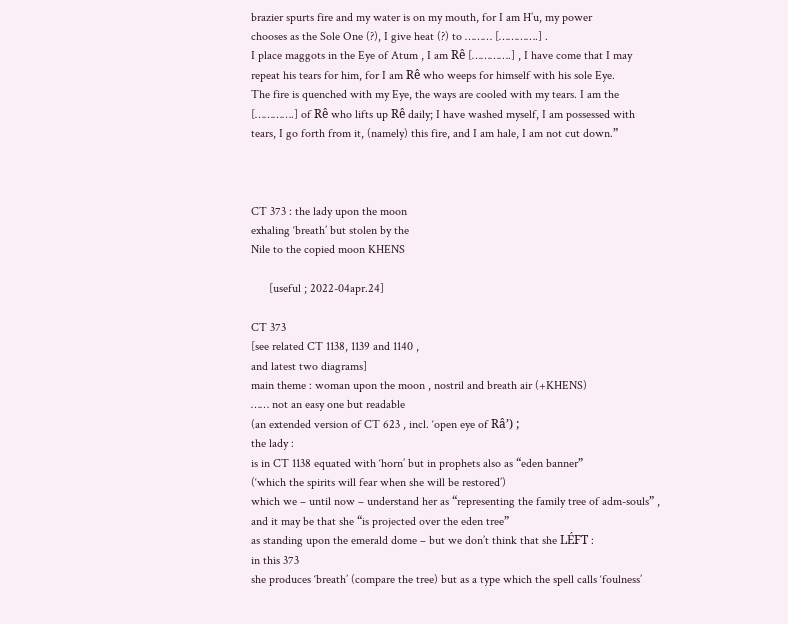brazier spurts fire and my water is on my mouth, for I am H’u, my power
chooses as the Sole One (?), I give heat (?) to ……… [………….] .
I place maggots in the Eye of Atum , I am Rê [………….] , I have come that I may
repeat his tears for him, for I am Rê who weeps for himself with his sole Eye.
The fire is quenched with my Eye, the ways are cooled with my tears. I am the
[………….] of Rê who lifts up Rê daily; I have washed myself, I am possessed with
tears, I go forth from it, (namely) this fire, and I am hale, I am not cut down.”



CT 373 : the lady upon the moon
exhaling ‘breath’ but stolen by the
Nile to the copied moon KHENS

      [useful ; 2022-04apr.24]

CT 373
[see related CT 1138, 1139 and 1140 ,
and latest two diagrams]
main theme : woman upon the moon , nostril and breath air (+KHENS)
…… not an easy one but readable
(an extended version of CT 623 , incl. ‘open eye of Râ’) ;
the lady :
is in CT 1138 equated with ‘horn’ but in prophets also as “eden banner”
(‘which the spirits will fear when she will be restored’)
which we – until now – understand her as “representing the family tree of adm-souls” ,
and it may be that she “is projected over the eden tree”
as standing upon the emerald dome – but we don’t think that she LÉFT :
in this 373
she produces ‘breath’ (compare the tree) but as a type which the spell calls ‘foulness’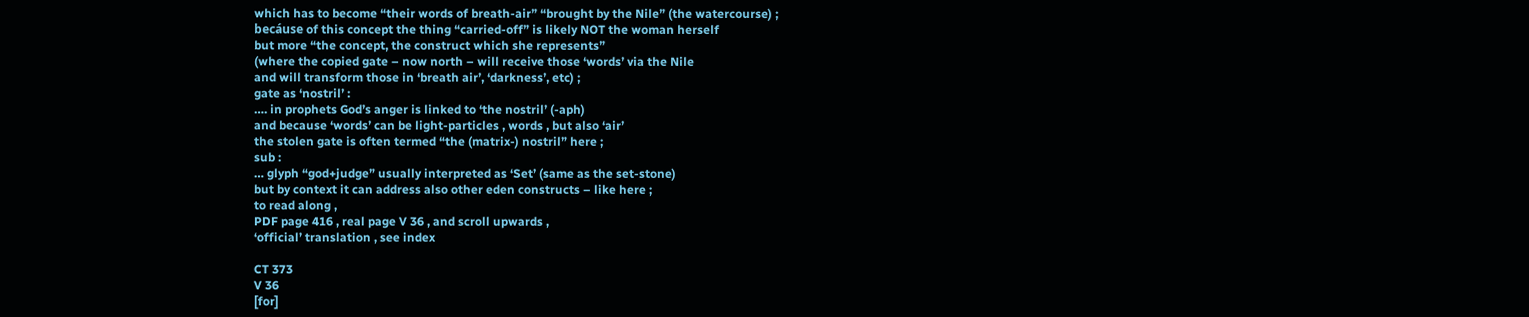which has to become “their words of breath-air” “brought by the Nile” (the watercourse) ;
becáuse of this concept the thing “carried-off” is likely NOT the woman herself
but more “the concept, the construct which she represents”
(where the copied gate – now north – will receive those ‘words’ via the Nile
and will transform those in ‘breath air’, ‘darkness’, etc) ;
gate as ‘nostril’ :
…. in prophets God’s anger is linked to ‘the nostril’ (-aph)
and because ‘words’ can be light-particles , words , but also ‘air’
the stolen gate is often termed “the (matrix-) nostril” here ;
sub :
… glyph “god+judge” usually interpreted as ‘Set’ (same as the set-stone)
but by context it can address also other eden constructs – like here ;
to read along ,
PDF page 416 , real page V 36 , and scroll upwards ,
‘official’ translation , see index

CT 373
V 36
[for]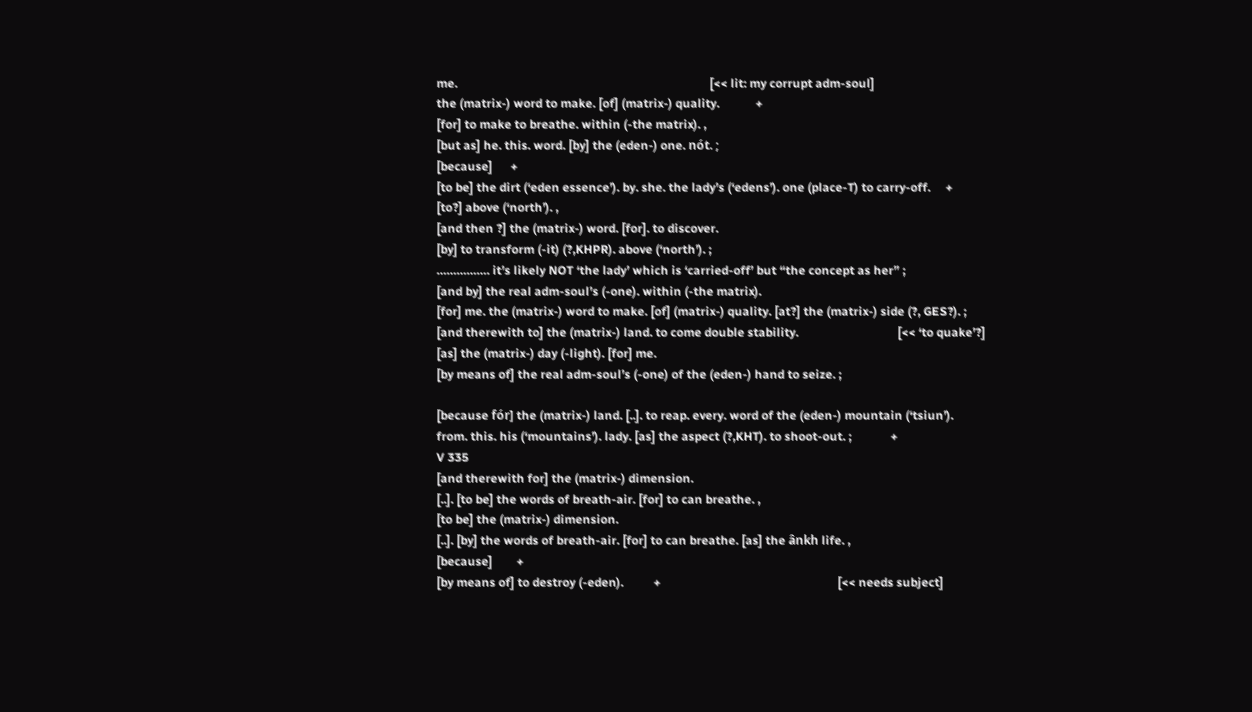me.                                                                                    [<< lit: my corrupt adm-soul]
the (matrix-) word to make. [of] (matrix-) quality.            +
[for] to make to breathe. within (-the matrix). ,
[but as] he. this. word. [by] the (eden-) one. nót. ;
[because]      +
[to be] the dirt (‘eden essence’). by. she. the lady’s (‘edens’). one (place-T) to carry-off.     +
[to?] above (‘north’). ,
[and then ?] the (matrix-) word. [for]. to discover.
[by] to transform (-it) (?,KHPR). above (‘north’). ;
……………. it’s likely NOT ‘the lady’ which is ‘carried-off’ but “the concept as her” ;
[and by] the real adm-soul’s (-one). within (-the matrix).
[for] me. the (matrix-) word to make. [of] (matrix-) quality. [at?] the (matrix-) side (?, GES?). ;
[and therewith to] the (matrix-) land. to come double stability.                                 [<< ‘to quake’?]
[as] the (matrix-) day (-light). [for] me.
[by means of] the real adm-soul’s (-one) of the (eden-) hand to seize. ;

[because fór] the (matrix-) land. [..]. to reap. every. word of the (eden-) mountain (‘tsiun’).
from. this. his (‘mountains’). lady. [as] the aspect (?,KHT). to shoot-out. ;             +
V 335
[and therewith for] the (matrix-) dimension.
[..]. [to be] the words of breath-air. [for] to can breathe. ,
[to be] the (matrix-) dimension.
[..]. [by] the words of breath-air. [for] to can breathe. [as] the ânkh life. ,
[because]        +
[by means of] to destroy (-eden).          +                                                           [<< needs subject]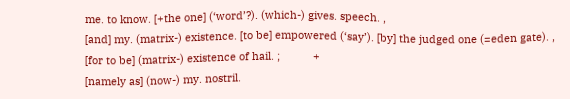me. to know. [+the one] (‘word’?). (which-) gives. speech. ,
[and] my. (matrix-) existence. [to be] empowered (‘say’). [by] the judged one (=eden gate). ,
[for to be] (matrix-) existence of hail. ;           +
[namely as] (now-) my. nostril.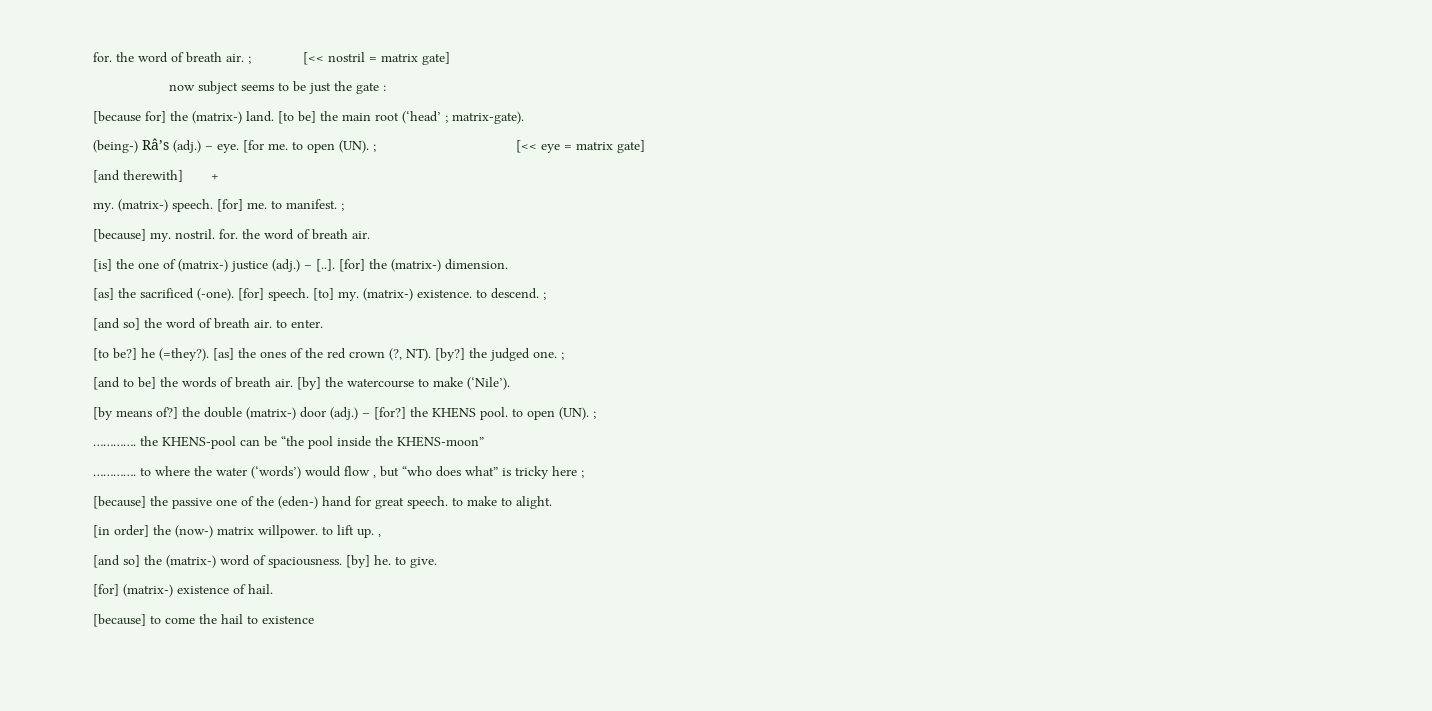for. the word of breath air. ;             [<< nostril = matrix gate]
                   now subject seems to be just the gate :
[because for] the (matrix-) land. [to be] the main root (‘head’ ; matrix-gate).
(being-) Râ’s (adj.) – eye. [for me. to open (UN). ;                                   [<< eye = matrix gate]
[and therewith]       +
my. (matrix-) speech. [for] me. to manifest. ;
[because] my. nostril. for. the word of breath air.
[is] the one of (matrix-) justice (adj.) – [..]. [for] the (matrix-) dimension.
[as] the sacrificed (-one). [for] speech. [to] my. (matrix-) existence. to descend. ;
[and so] the word of breath air. to enter.
[to be?] he (=they?). [as] the ones of the red crown (?, NT). [by?] the judged one. ;
[and to be] the words of breath air. [by] the watercourse to make (‘Nile’).
[by means of?] the double (matrix-) door (adj.) – [for?] the KHENS pool. to open (UN). ;
…………. the KHENS-pool can be “the pool inside the KHENS-moon”
…………. to where the water (‘words’) would flow , but “who does what” is tricky here ;
[because] the passive one of the (eden-) hand for great speech. to make to alight.
[in order] the (now-) matrix willpower. to lift up. ,
[and so] the (matrix-) word of spaciousness. [by] he. to give.
[for] (matrix-) existence of hail.
[because] to come the hail to existence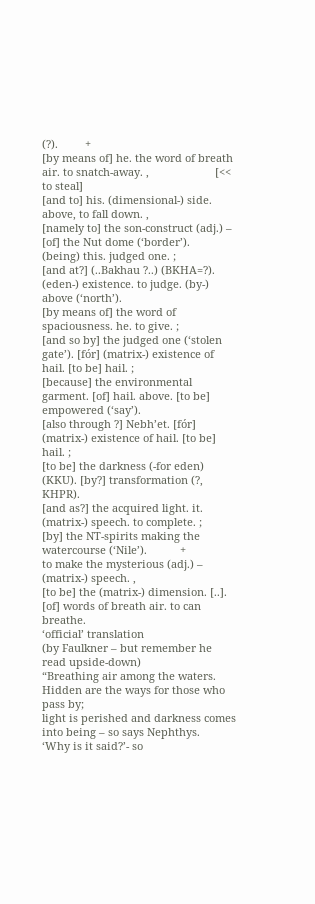(?).         +
[by means of] he. the word of breath air. to snatch-away. ,                      [<< to steal]
[and to] his. (dimensional-) side. above, to fall down. ,
[namely to] the son-construct (adj.) – [of] the Nut dome (‘border’).
(being) this. judged one. ;
[and at?] (..Bakhau ?..) (BKHA=?). (eden-) existence. to judge. (by-) above (‘north’).
[by means of] the word of spaciousness. he. to give. ;
[and so by] the judged one (‘stolen gate’). [fór] (matrix-) existence of hail. [to be] hail. ;
[because] the environmental garment. [of] hail. above. [to be] empowered (‘say’).
[also through ?] Nebh’et. [fór] (matrix-) existence of hail. [to be] hail. ;
[to be] the darkness (-for eden) (KKU). [by?] transformation (?, KHPR).
[and as?] the acquired light. it. (matrix-) speech. to complete. ;
[by] the NT-spirits making the watercourse (‘Nile’).           +
to make the mysterious (adj.) – (matrix-) speech. ,
[to be] the (matrix-) dimension. [..]. [of] words of breath air. to can breathe.
‘official’ translation
(by Faulkner – but remember he read upside-down)
“Breathing air among the waters. Hidden are the ways for those who pass by;
light is perished and darkness comes into being – so says Nephthys.
‘Why is it said?’- so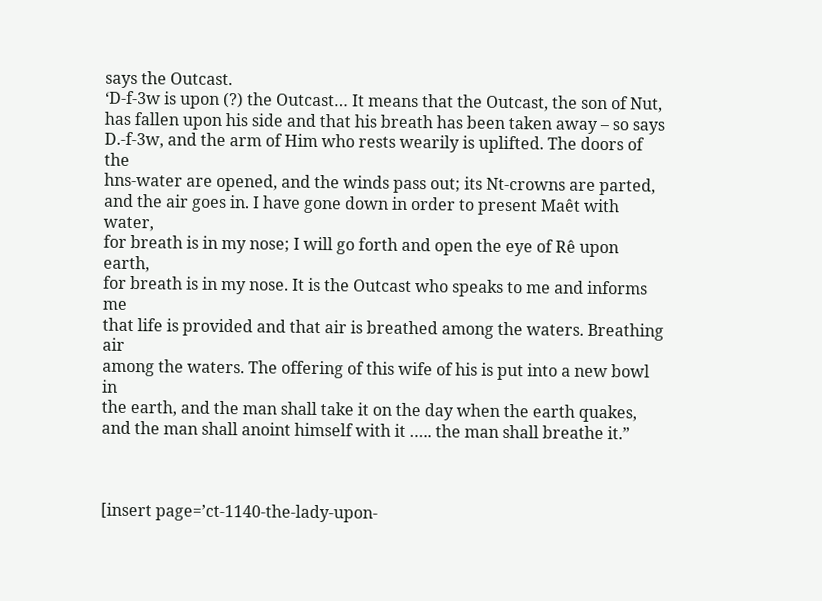says the Outcast.
‘D-f-3w is upon (?) the Outcast… It means that the Outcast, the son of Nut,
has fallen upon his side and that his breath has been taken away – so says
D.-f-3w, and the arm of Him who rests wearily is uplifted. The doors of the
hns-water are opened, and the winds pass out; its Nt-crowns are parted,
and the air goes in. I have gone down in order to present Maêt with water,
for breath is in my nose; I will go forth and open the eye of Rê upon earth,
for breath is in my nose. It is the Outcast who speaks to me and informs me
that life is provided and that air is breathed among the waters. Breathing air
among the waters. The offering of this wife of his is put into a new bowl in
the earth, and the man shall take it on the day when the earth quakes,
and the man shall anoint himself with it ….. the man shall breathe it.”



[insert page=’ct-1140-the-lady-upon-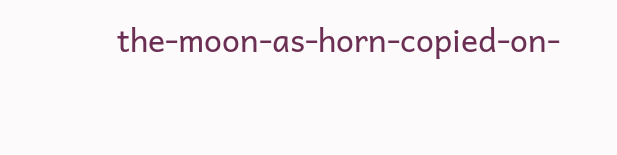the-moon-as-horn-copied-on-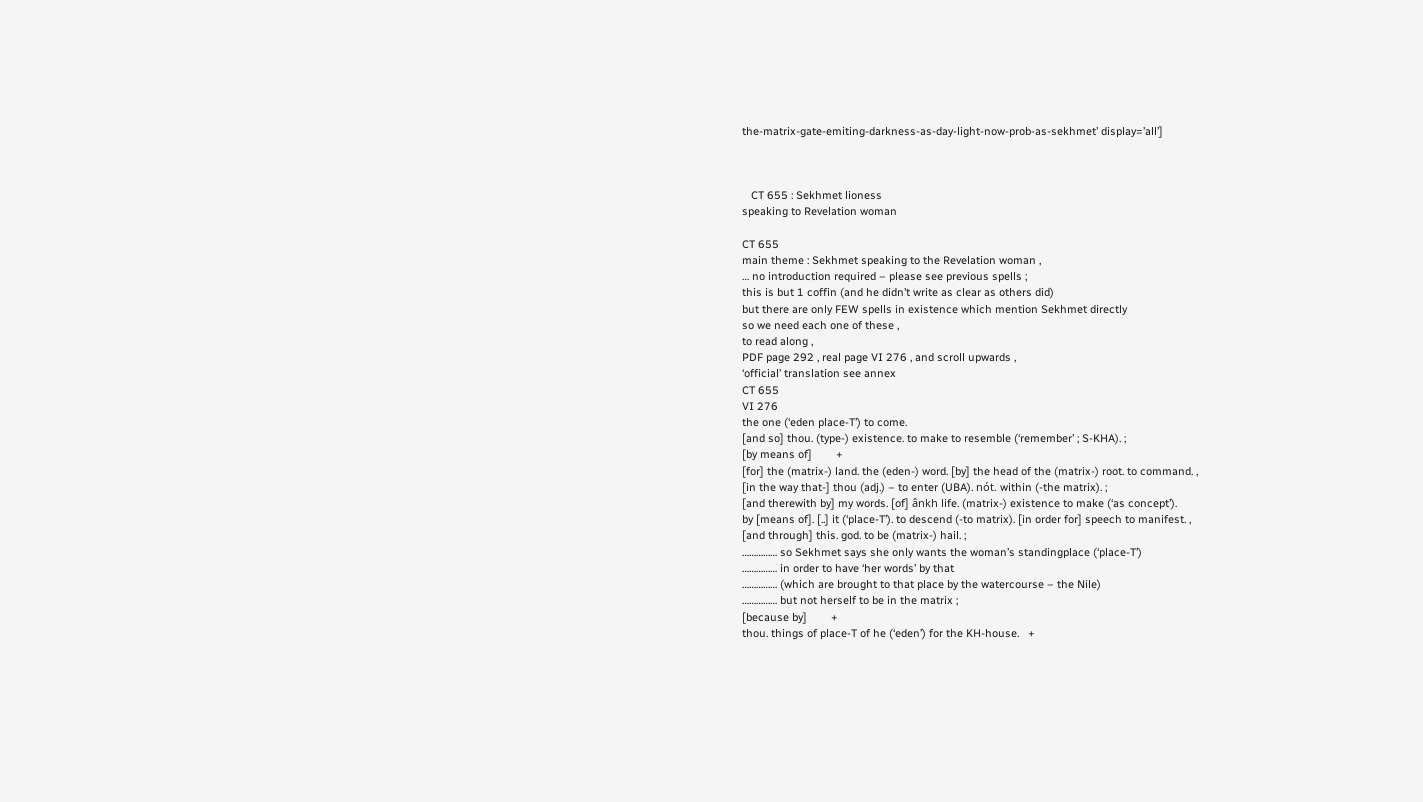the-matrix-gate-emiting-darkness-as-day-light-now-prob-as-sekhmet’ display=’all’]



   CT 655 : Sekhmet lioness
speaking to Revelation woman

CT 655
main theme : Sekhmet speaking to the Revelation woman ,
… no introduction required – please see previous spells ;
this is but 1 coffin (and he didn’t write as clear as others did)
but there are only FEW spells in existence which mention Sekhmet directly
so we need each one of these ,
to read along ,
PDF page 292 , real page VI 276 , and scroll upwards ,
‘official’ translation see annex
CT 655
VI 276
the one (‘eden place-T’) to come.
[and so] thou. (type-) existence. to make to resemble (‘remember’ ; S-KHA). ;
[by means of]        +
[for] the (matrix-) land. the (eden-) word. [by] the head of the (matrix-) root. to command. ,
[in the way that-] thou (adj.) – to enter (UBA). nót. within (-the matrix). ;
[and therewith by] my words. [of] ânkh life. (matrix-) existence to make (‘as concept’).
by [means of]. [..] it (‘place-T’). to descend (-to matrix). [in order for] speech to manifest. ,
[and through] this. god. to be (matrix-) hail. ;
…………… so Sekhmet says she only wants the woman’s standingplace (‘place-T’)
…………… in order to have ‘her words’ by that
…………… (which are brought to that place by the watercourse – the Nile)
…………… but not herself to be in the matrix ;
[because by]        +
thou. things of place-T of he (‘eden’) for the KH-house.   +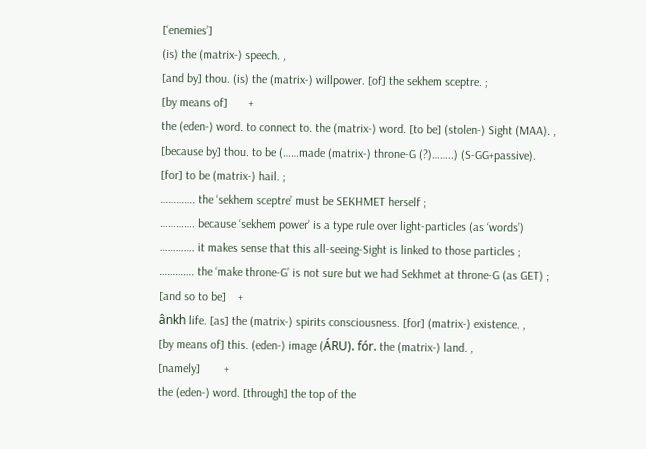[‘enemies’]
(is) the (matrix-) speech. ,
[and by] thou. (is) the (matrix-) willpower. [of] the sekhem sceptre. ;
[by means of]       +
the (eden-) word. to connect to. the (matrix-) word. [to be] (stolen-) Sight (MAA). ,
[because by] thou. to be (……made (matrix-) throne-G (?)……..) (S-GG+passive).
[for] to be (matrix-) hail. ;
…………. the ‘sekhem sceptre’ must be SEKHMET herself ;
…………. because ‘sekhem power’ is a type rule over light-particles (as ‘words’)
…………. it makes sense that this all-seeing-Sight is linked to those particles ;
…………. the ‘make throne-G’ is not sure but we had Sekhmet at throne-G (as GET) ;
[and so to be]    +
ânkh life. [as] the (matrix-) spirits consciousness. [for] (matrix-) existence. ,
[by means of] this. (eden-) image (ÁRU). fór. the (matrix-) land. ,
[namely]        +
the (eden-) word. [through] the top of the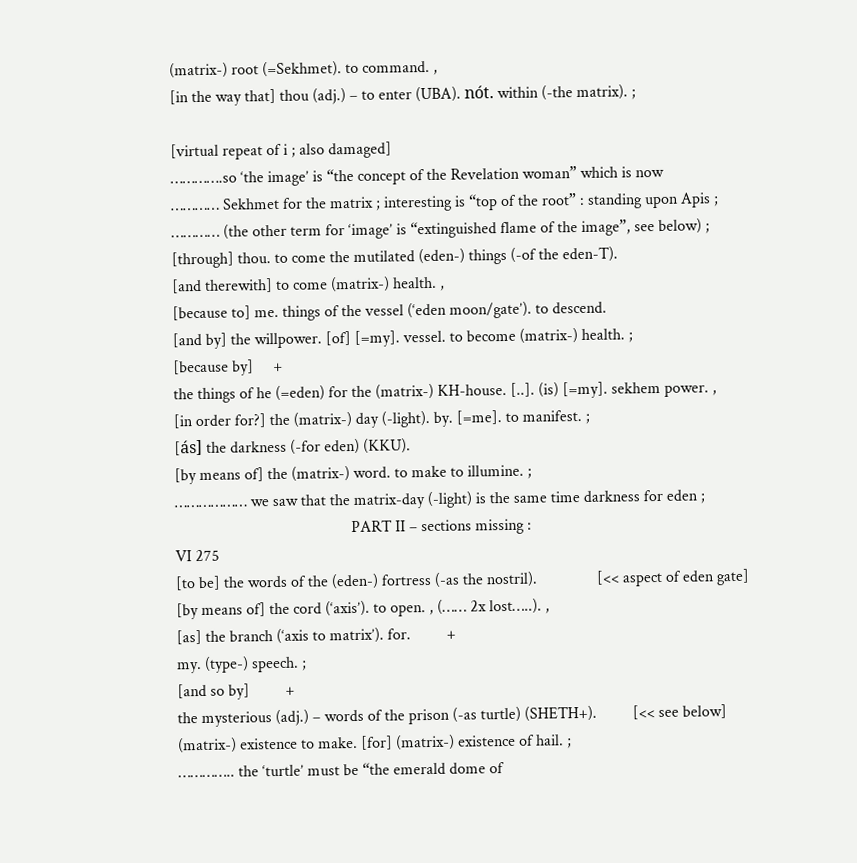(matrix-) root (=Sekhmet). to command. ,
[in the way that] thou (adj.) – to enter (UBA). nót. within (-the matrix). ;

[virtual repeat of i ; also damaged]
………….so ‘the image’ is “the concept of the Revelation woman” which is now
………… Sekhmet for the matrix ; interesting is “top of the root” : standing upon Apis ;
………… (the other term for ‘image’ is “extinguished flame of the image”, see below) ;
[through] thou. to come the mutilated (eden-) things (-of the eden-T).
[and therewith] to come (matrix-) health. ,
[because to] me. things of the vessel (‘eden moon/gate’). to descend.
[and by] the willpower. [of] [=my]. vessel. to become (matrix-) health. ;
[because by]     +
the things of he (=eden) for the (matrix-) KH-house. [..]. (is) [=my]. sekhem power. ,
[in order for?] the (matrix-) day (-light). by. [=me]. to manifest. ;
[ás] the darkness (-for eden) (KKU).
[by means of] the (matrix-) word. to make to illumine. ;
……………… we saw that the matrix-day (-light) is the same time darkness for eden ;
                                            PART II – sections missing :
VI 275
[to be] the words of the (eden-) fortress (-as the nostril).               [<< aspect of eden gate]
[by means of] the cord (‘axis’). to open. , (…… 2x lost…..). ,
[as] the branch (‘axis to matrix’). for.         +
my. (type-) speech. ;
[and so by]         +
the mysterious (adj.) – words of the prison (-as turtle) (SHETH+).         [<< see below]
(matrix-) existence to make. [for] (matrix-) existence of hail. ;
………….. the ‘turtle’ must be “the emerald dome of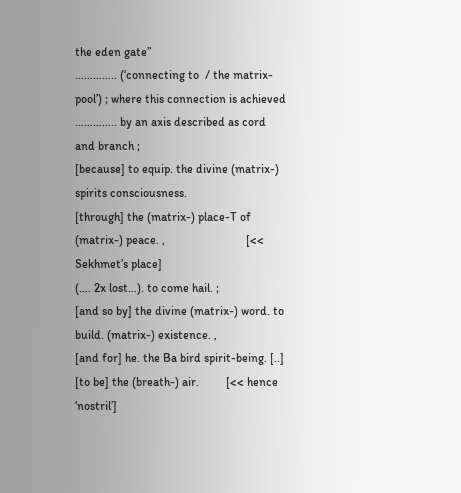the eden gate”
………….. (‘connecting to  / the matrix-pool’) ; where this connection is achieved
………….. by an axis described as cord and branch ;
[because] to equip. the divine (matrix-) spirits consciousness.
[through] the (matrix-) place-T of (matrix-) peace. ,                           [<< Sekhmet’s place]
(…. 2x lost…). to come hail. ;
[and so by] the divine (matrix-) word. to build. (matrix-) existence. ,
[and for] he. the Ba bird spirit-being. [..] [to be] the (breath-) air.         [<< hence ‘nostril’]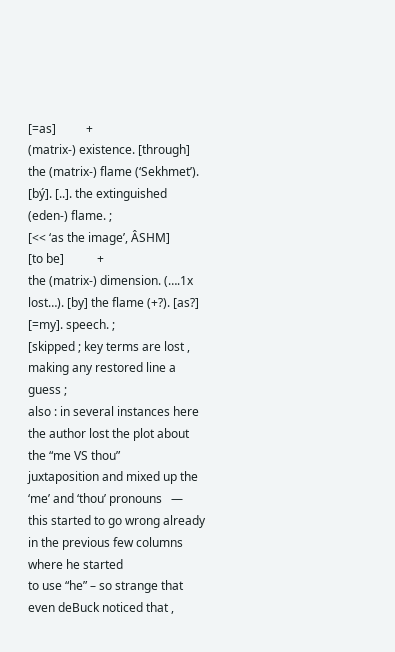[=as]          +
(matrix-) existence. [through] the (matrix-) flame (‘Sekhmet’).
[bý]. [..]. the extinguished (eden-) flame. ;                                     [<< ‘as the image’, ÂSHM]
[to be]           +
the (matrix-) dimension. (….1x lost…). [by] the flame (+?). [as?] [=my]. speech. ;
[skipped ; key terms are lost , making any restored line a guess ;
also : in several instances here the author lost the plot about the “me VS thou”
juxtaposition and mixed up the ‘me’ and ‘thou’ pronouns   —
this started to go wrong already in the previous few columns where he started
to use “he” – so strange that even deBuck noticed that ,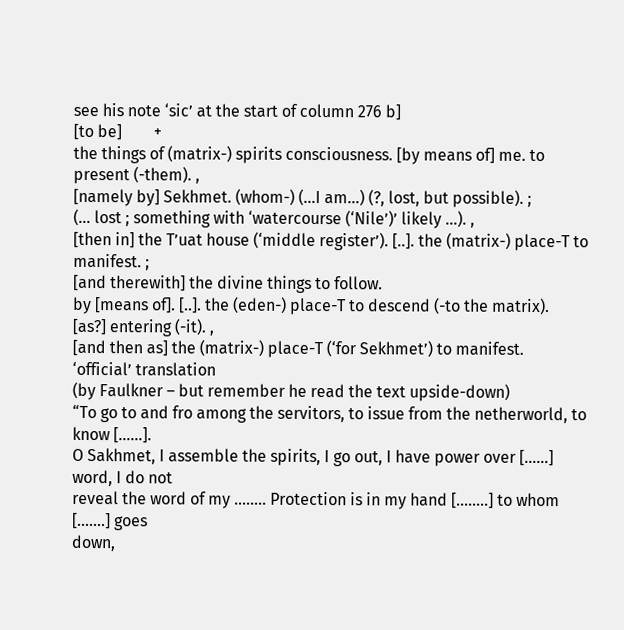see his note ‘sic’ at the start of column 276 b]
[to be]        +
the things of (matrix-) spirits consciousness. [by means of] me. to present (-them). ,
[namely by] Sekhmet. (whom-) (…I am…) (?, lost, but possible). ;
(… lost ; something with ‘watercourse (‘Nile’)’ likely …). ,
[then in] the T’uat house (‘middle register’). [..]. the (matrix-) place-T to manifest. ;
[and therewith] the divine things to follow.
by [means of]. [..]. the (eden-) place-T to descend (-to the matrix).
[as?] entering (-it). ,
[and then as] the (matrix-) place-T (‘for Sekhmet’) to manifest.
‘official’ translation
(by Faulkner – but remember he read the text upside-down)
“To go to and fro among the servitors, to issue from the netherworld, to know [……].
O Sakhmet, I assemble the spirits, I go out, I have power over [……] word, I do not
reveal the word of my …….. Protection is in my hand [……..] to whom […….] goes
down,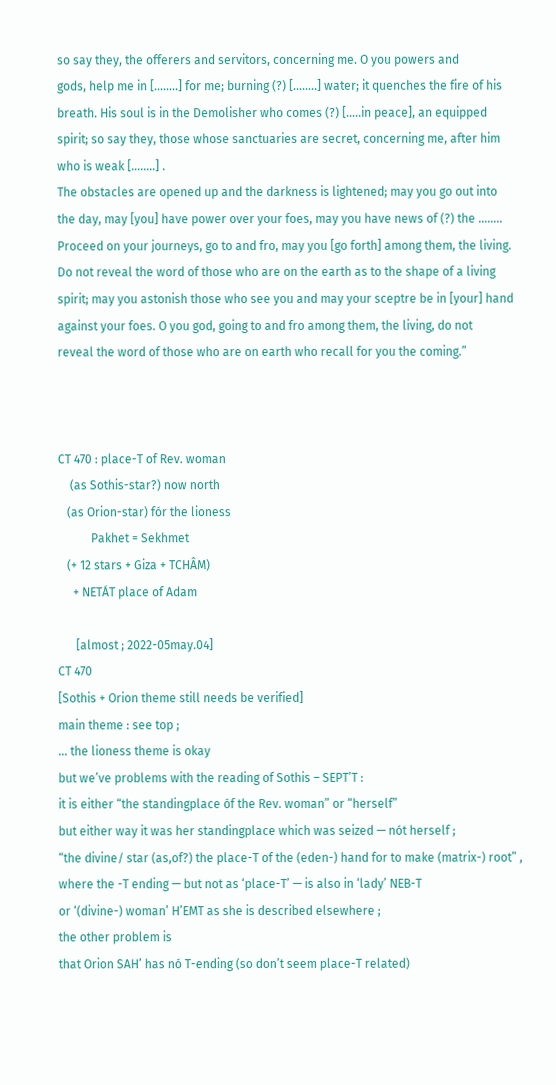so say they, the offerers and servitors, concerning me. O you powers and
gods, help me in [……..] for me; burning (?) [……..] water; it quenches the fire of his
breath. His soul is in the Demolisher who comes (?) […..in peace], an equipped
spirit; so say they, those whose sanctuaries are secret, concerning me, after him
who is weak [……..] .
The obstacles are opened up and the darkness is lightened; may you go out into
the day, may [you] have power over your foes, may you have news of (?) the ……..
Proceed on your journeys, go to and fro, may you [go forth] among them, the living.
Do not reveal the word of those who are on the earth as to the shape of a living
spirit; may you astonish those who see you and may your sceptre be in [your] hand
against your foes. O you god, going to and fro among them, the living, do not
reveal the word of those who are on earth who recall for you the coming.”



CT 470 : place-T of Rev. woman
    (as Sothis-star?) now north
   (as Orion-star) fór the lioness
           Pakhet = Sekhmet
   (+ 12 stars + Giza + TCHÂM)
     + NETÁT place of Adam

      [almost ; 2022-05may.04]
CT 470
[Sothis + Orion theme still needs be verified]
main theme : see top ;
… the lioness theme is okay
but we’ve problems with the reading of Sothis – SEPT’T :
it is either “the standingplace óf the Rev. woman” or “herself”
but either way it was her standingplace which was seized — nót herself ;
“the divine/ star (as,of?) the place-T of the (eden-) hand for to make (matrix-) root” ,
where the -T ending — but not as ‘place-T’ — is also in ‘lady’ NEB-T
or ‘(divine-) woman’ H’EMT as she is described elsewhere ;
the other problem is
that Orion SAH’ has nó T-ending (so don’t seem place-T related)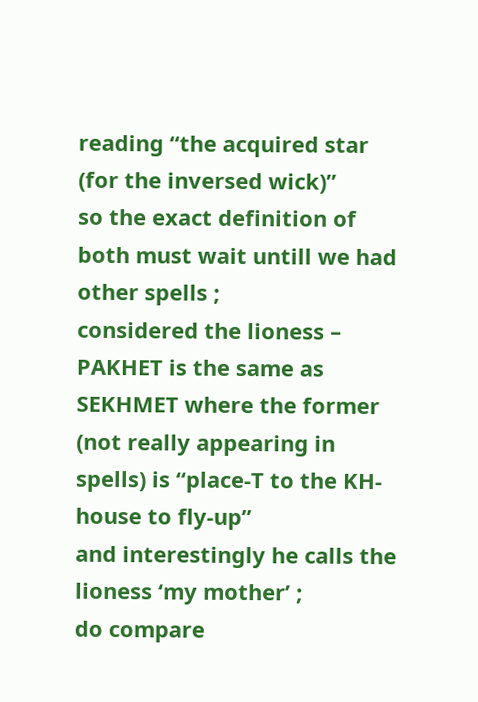reading “the acquired star (for the inversed wick)”
so the exact definition of both must wait untill we had other spells ;
considered the lioness – PAKHET is the same as SEKHMET where the former
(not really appearing in spells) is “place-T to the KH-house to fly-up”
and interestingly he calls the lioness ‘my mother’ ;
do compare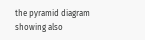the pyramid diagram showing also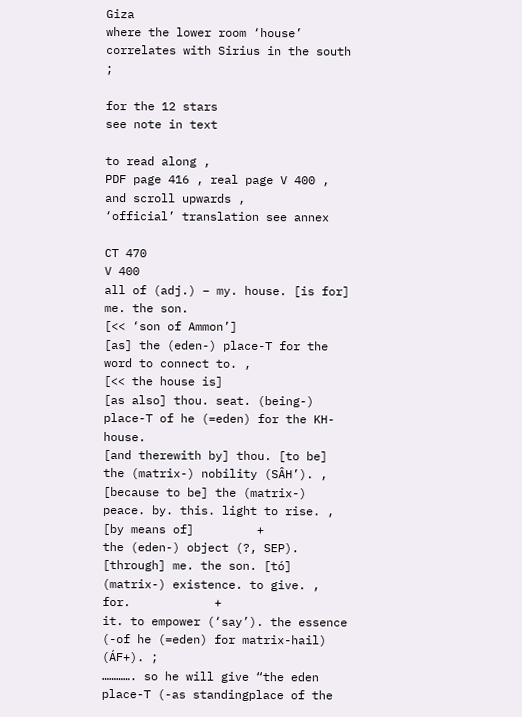Giza
where the lower room ‘house’ correlates with Sirius in the south ;

for the 12 stars
see note in text

to read along ,
PDF page 416 , real page V 400 , and scroll upwards ,
‘official’ translation see annex

CT 470
V 400
all of (adj.) – my. house. [is for] me. the son.                               [<< ‘son of Ammon’]
[as] the (eden-) place-T for the word to connect to. ,                     [<< the house is]
[as also] thou. seat. (being-) place-T of he (=eden) for the KH-house.
[and therewith by] thou. [to be] the (matrix-) nobility (SÂH’). ,
[because to be] the (matrix-) peace. by. this. light to rise. ,
[by means of]         +
the (eden-) object (?, SEP). [through] me. the son. [tó] (matrix-) existence. to give. ,
for.            +
it. to empower (‘say’). the essence (-of he (=eden) for matrix-hail) (ÁF+). ;
…………. so he will give “the eden place-T (-as standingplace of the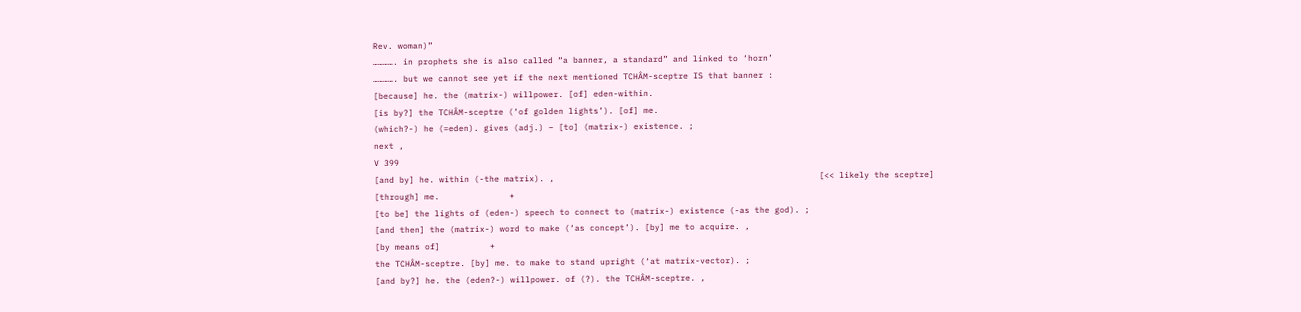Rev. woman)”
…………. in prophets she is also called “a banner, a standard” and linked to ‘horn’
…………. but we cannot see yet if the next mentioned TCHÂM-sceptre IS that banner :
[because] he. the (matrix-) willpower. [of] eden-within.
[is by?] the TCHÂM-sceptre (‘of golden lights’). [of] me.
(which?-) he (=eden). gives (adj.) – [to] (matrix-) existence. ;
next ,
V 399
[and by] he. within (-the matrix). ,                                                     [<< likely the sceptre]
[through] me.              +
[to be] the lights of (eden-) speech to connect to (matrix-) existence (-as the god). ;
[and then] the (matrix-) word to make (‘as concept’). [by] me to acquire. ,
[by means of]          +
the TCHÂM-sceptre. [by] me. to make to stand upright (‘at matrix-vector). ;
[and by?] he. the (eden?-) willpower. of (?). the TCHÂM-sceptre. ,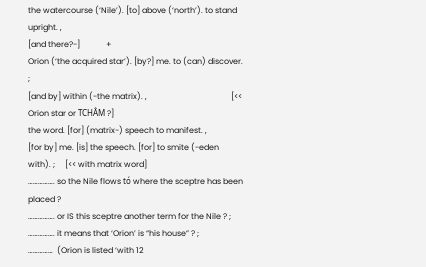the watercourse (‘Nile’). [to] above (‘north’). to stand upright. ,
[and there?-]             +
Orion (‘the acquired star’). [by?] me. to (can) discover. ;
[and by] within (-the matrix). ,                                          [<< Orion star or TCHÂM ?]
the word. [for] (matrix-) speech to manifest. ,
[for by] me. [is] the speech. [for] to smite (-eden with). ;     [<< with matrix word]
……………. so the Nile flows tó where the sceptre has been placed ?
……………. or IS this sceptre another term for the Nile ? ;
……………. it means that ‘Orion’ is “his house” ? ;
……………  (Orion is listed ‘with 12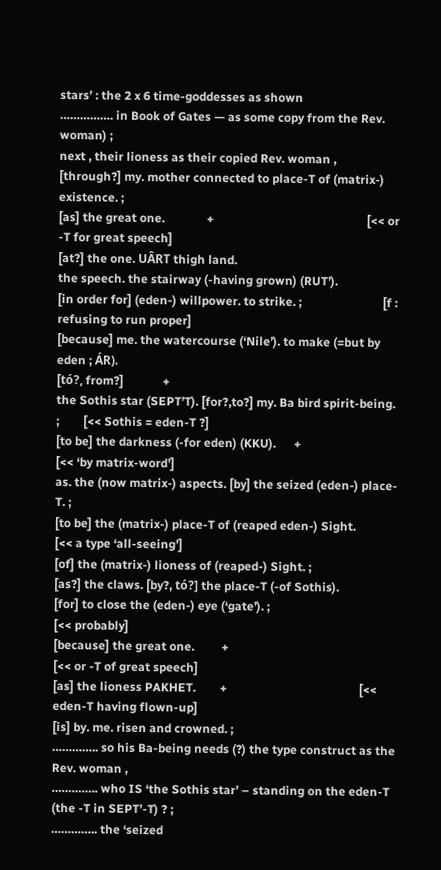stars’ : the 2 x 6 time-goddesses as shown
……………. in Book of Gates — as some copy from the Rev. woman) ;
next , their lioness as their copied Rev. woman ,
[through?] my. mother connected to place-T of (matrix-) existence. ;
[as] the great one.              +                                                   [<< or -T for great speech]
[at?] the one. UÂRT thigh land.
the speech. the stairway (-having grown) (RUT’).
[in order for] (eden-) willpower. to strike. ;                           [f : refusing to run proper]
[because] me. the watercourse (‘Nile’). to make (=but by eden ; ÁR).
[tó?, from?]             +
the Sothis star (SEPT’T). [for?,to?] my. Ba bird spirit-being. ;        [<< Sothis = eden-T ?]
[to be] the darkness (-for eden) (KKU).      +                                     [<< ‘by matrix-word’]
as. the (now matrix-) aspects. [by] the seized (eden-) place-T. ;
[to be] the (matrix-) place-T of (reaped eden-) Sight.                  [<< a type ‘all-seeing’]
[of] the (matrix-) lioness of (reaped-) Sight. ;
[as?] the claws. [by?, tó?] the place-T (-of Sothis).
[for] to close the (eden-) eye (‘gate’). ;                                                                [<< probably]
[because] the great one.         +                                                     [<< or -T of great speech]
[as] the lioness PAKHET.        +                                            [<< eden-T having flown-up]
[is] by. me. risen and crowned. ;
………….. so his Ba-being needs (?) the type construct as the Rev. woman ,
………….. who IS ‘the Sothis star’ – standing on the eden-T (the -T in SEPT’-T) ? ;
………….. the ‘seized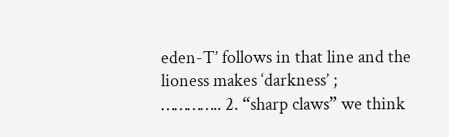eden-T’ follows in that line and the lioness makes ‘darkness’ ;
………….. 2. “sharp claws” we think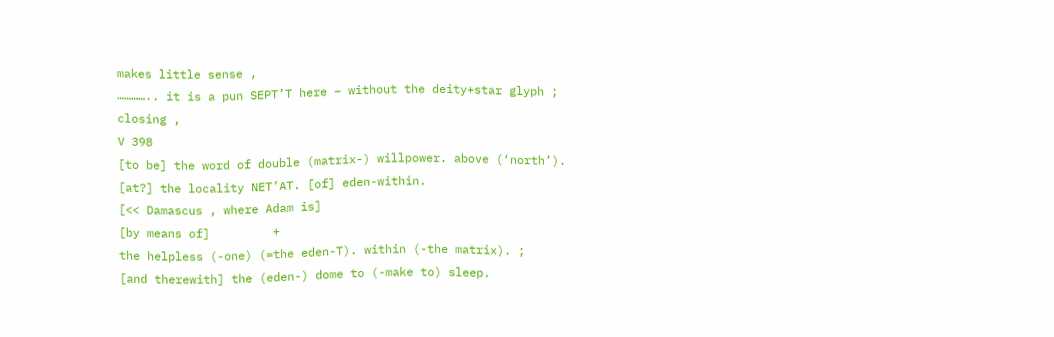makes little sense ,
………….. it is a pun SEPT’T here – without the deity+star glyph ;
closing ,
V 398
[to be] the word of double (matrix-) willpower. above (‘north’).
[at?] the locality NET’AT. [of] eden-within.                         [<< Damascus , where Adam is]
[by means of]         +
the helpless (-one) (=the eden-T). within (-the matrix). ;
[and therewith] the (eden-) dome to (-make to) sleep.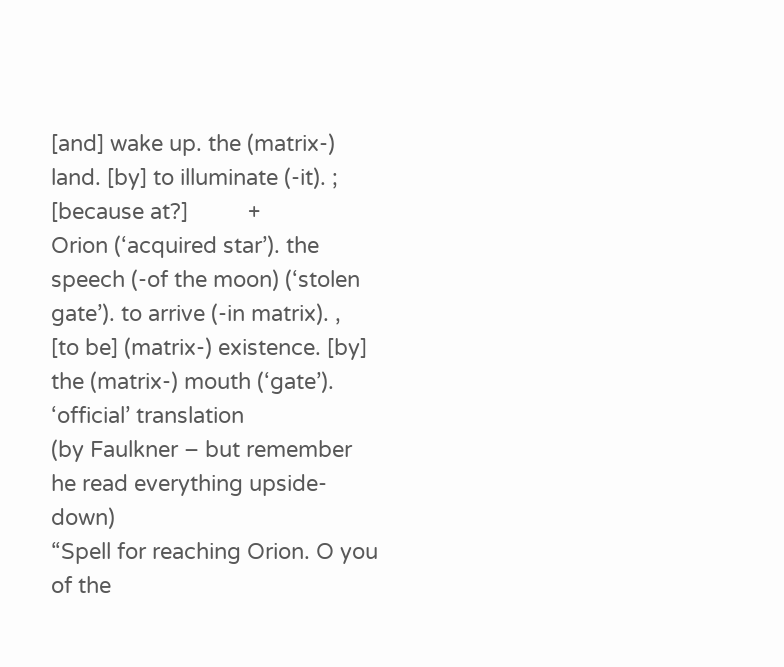[and] wake up. the (matrix-) land. [by] to illuminate (-it). ;
[because at?]          +
Orion (‘acquired star’). the speech (-of the moon) (‘stolen gate’). to arrive (-in matrix). ,
[to be] (matrix-) existence. [by] the (matrix-) mouth (‘gate’).
‘official’ translation
(by Faulkner – but remember he read everything upside-down)
“Spell for reaching Orion. O you of the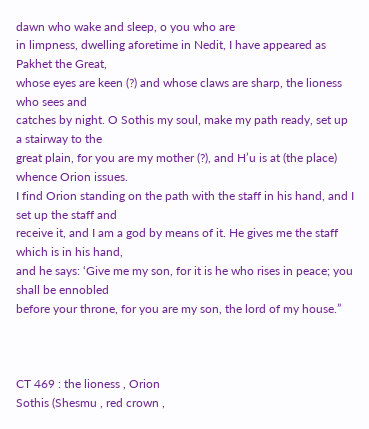dawn who wake and sleep, o you who are
in limpness, dwelling aforetime in Nedit, I have appeared as Pakhet the Great,
whose eyes are keen (?) and whose claws are sharp, the lioness who sees and
catches by night. O Sothis my soul, make my path ready, set up a stairway to the
great plain, for you are my mother (?), and H’u is at (the place) whence Orion issues.
I find Orion standing on the path with the staff in his hand, and I set up the staff and
receive it, and I am a god by means of it. He gives me the staff which is in his hand,
and he says: ‘Give me my son, for it is he who rises in peace; you shall be ennobled
before your throne, for you are my son, the lord of my house.”



CT 469 : the lioness , Orion
Sothis (Shesmu , red crown ,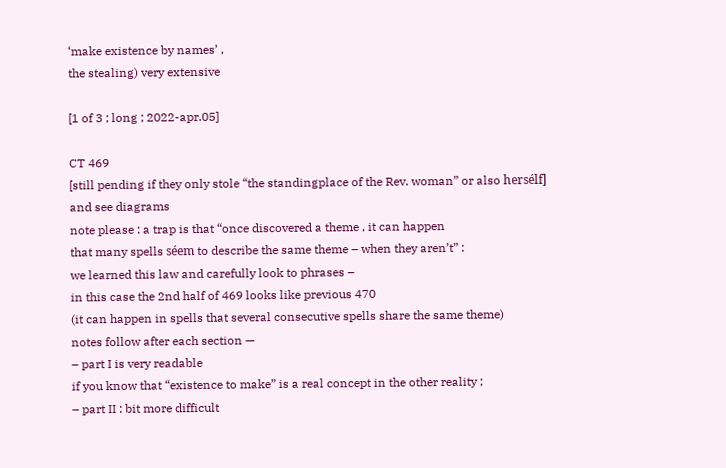‘make existence by names’ ,
the stealing) very extensive

[1 of 3 ; long ; 2022-apr.05]

CT 469
[still pending if they only stole “the standingplace of the Rev. woman” or also hersélf]
and see diagrams
note please : a trap is that “once discovered a theme , it can happen
that many spells séem to describe the same theme – when they aren’t” :
we learned this law and carefully look to phrases –
in this case the 2nd half of 469 looks like previous 470
(it can happen in spells that several consecutive spells share the same theme)
notes follow after each section —
– part I is very readable
if you know that “existence to make” is a real concept in the other reality ;
– part II : bit more difficult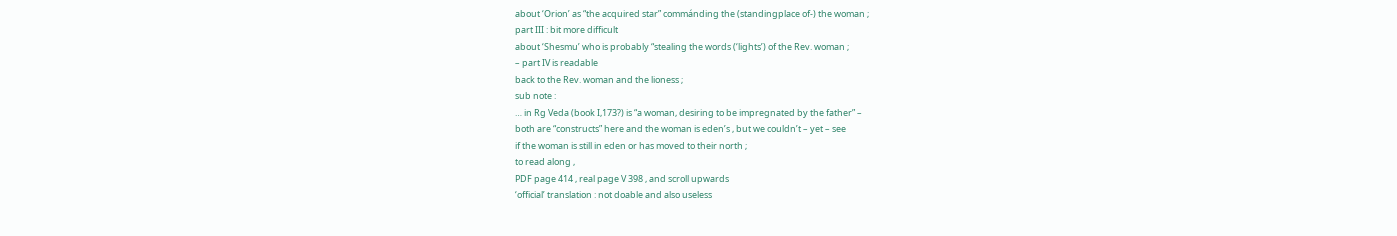about ‘Orion’ as “the acquired star” commánding the (standingplace of-) the woman ;
part III : bit more difficult
about ‘Shesmu’ who is probably “stealing the words (‘lights’) of the Rev. woman ;
– part IV is readable
back to the Rev. woman and the lioness ;
sub note :
… in Rg Veda (book I,173?) is “a woman, desiring to be impregnated by the father” –
both are “constructs” here and the woman is eden’s , but we couldn’t – yet – see
if the woman is still in eden or has moved to their north ;
to read along ,
PDF page 414 , real page V 398 , and scroll upwards
‘official’ translation : not doable and also useless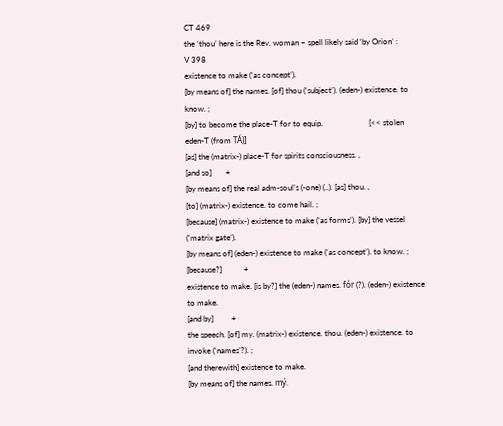CT 469
the ‘thou’ here is the Rev. woman – spell likely said ‘by Orion’ :
V 398
existence to make (‘as concept’).
[by means of] the names. [of] thou (‘subject’). (eden-) existence. to know. ;
[by] to become the place-T for to equip.                       [<< stolen eden-T (from TÁ)]
[as] the (matrix-) place-T for spirits consciousness. ,
[and so]       +
[by means of] the real adm-soul’s (-one) (..). [as] thou. ,
[to] (matrix-) existence. to come hail. ;
[because] (matrix-) existence to make (‘as forms’). [by] the vessel (‘matrix gate’).
[by means of] (eden-) existence to make (‘as concept’). to know. ;
[because?]           +
existence to make. [is by?] the (eden-) names. fór (?). (eden-) existence to make.
[and by]         +
the speech. [of] my. (matrix-) existence. thou. (eden-) existence. to invoke (‘names’?). ;
[and therewith] existence to make.
[by means of] the names. mý.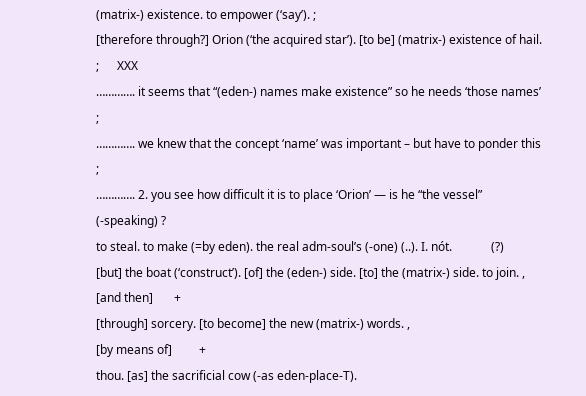(matrix-) existence. to empower (‘say’). ;
[therefore through?] Orion (‘the acquired star’). [to be] (matrix-) existence of hail. ;      XXX
…………. it seems that “(eden-) names make existence” so he needs ‘those names’ ;
…………. we knew that the concept ‘name’ was important – but have to ponder this ;
…………. 2. you see how difficult it is to place ‘Orion’ — is he “the vessel” (-speaking) ?
to steal. to make (=by eden). the real adm-soul’s (-one) (..). I. nót.             (?)
[but] the boat (‘construct’). [of] the (eden-) side. [to] the (matrix-) side. to join. ,
[and then]       +
[through] sorcery. [to become] the new (matrix-) words. ,
[by means of]         +
thou. [as] the sacrificial cow (-as eden-place-T).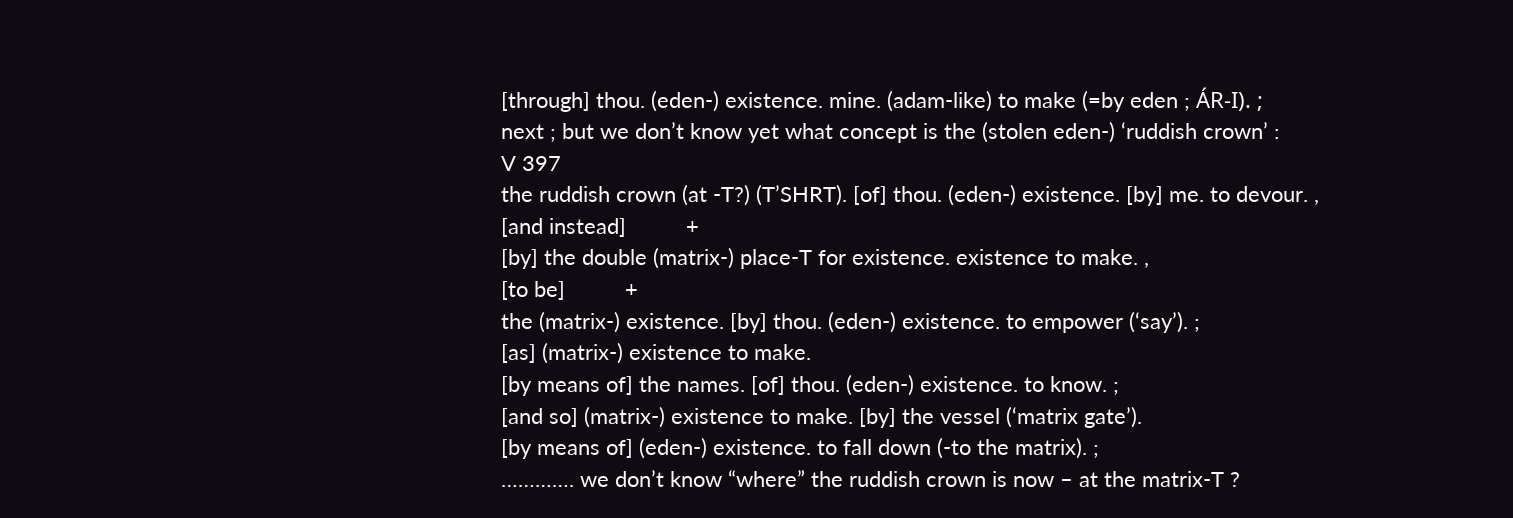[through] thou. (eden-) existence. mine. (adam-like) to make (=by eden ; ÁR-I). ;
next ; but we don’t know yet what concept is the (stolen eden-) ‘ruddish crown’ :
V 397
the ruddish crown (at -T?) (T’SHRT). [of] thou. (eden-) existence. [by] me. to devour. ,
[and instead]          +
[by] the double (matrix-) place-T for existence. existence to make. ,
[to be]          +
the (matrix-) existence. [by] thou. (eden-) existence. to empower (‘say’). ;
[as] (matrix-) existence to make.
[by means of] the names. [of] thou. (eden-) existence. to know. ;
[and so] (matrix-) existence to make. [by] the vessel (‘matrix gate’).
[by means of] (eden-) existence. to fall down (-to the matrix). ;
…………. we don’t know “where” the ruddish crown is now – at the matrix-T ?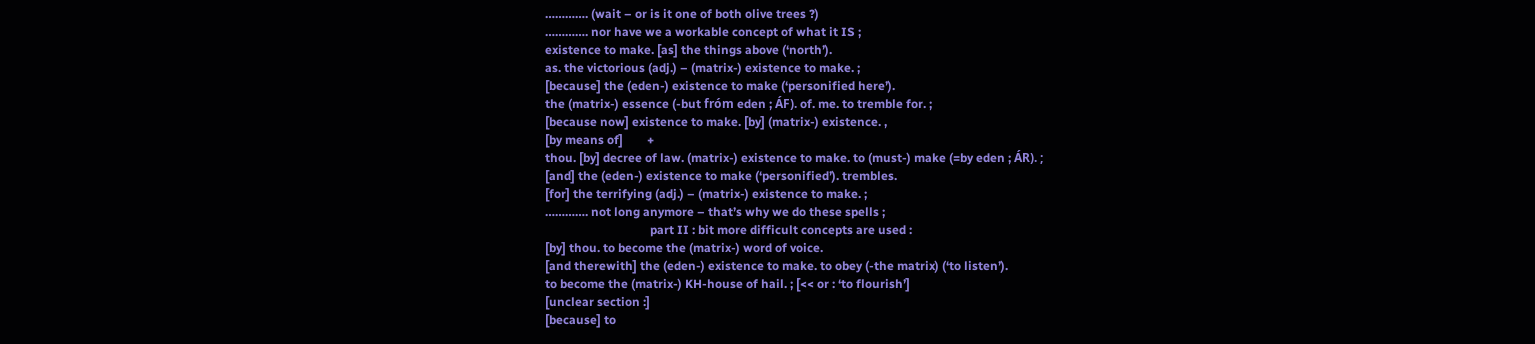…………. (wait – or is it one of both olive trees ?)
…………. nor have we a workable concept of what it IS ;
existence to make. [as] the things above (‘north’).
as. the victorious (adj.) – (matrix-) existence to make. ;
[because] the (eden-) existence to make (‘personified here’).
the (matrix-) essence (-but fróm eden ; ÁF). of. me. to tremble for. ;
[because now] existence to make. [by] (matrix-) existence. ,
[by means of]        +
thou. [by] decree of law. (matrix-) existence to make. to (must-) make (=by eden ; ÁR). ;
[and] the (eden-) existence to make (‘personified’). trembles.
[for] the terrifying (adj.) – (matrix-) existence to make. ;
…………. not long anymore – that’s why we do these spells ;
                                   part II : bit more difficult concepts are used :
[by] thou. to become the (matrix-) word of voice.
[and therewith] the (eden-) existence to make. to obey (-the matrix) (‘to listen’).
to become the (matrix-) KH-house of hail. ; [<< or : ‘to flourish’]
[unclear section :]
[because] to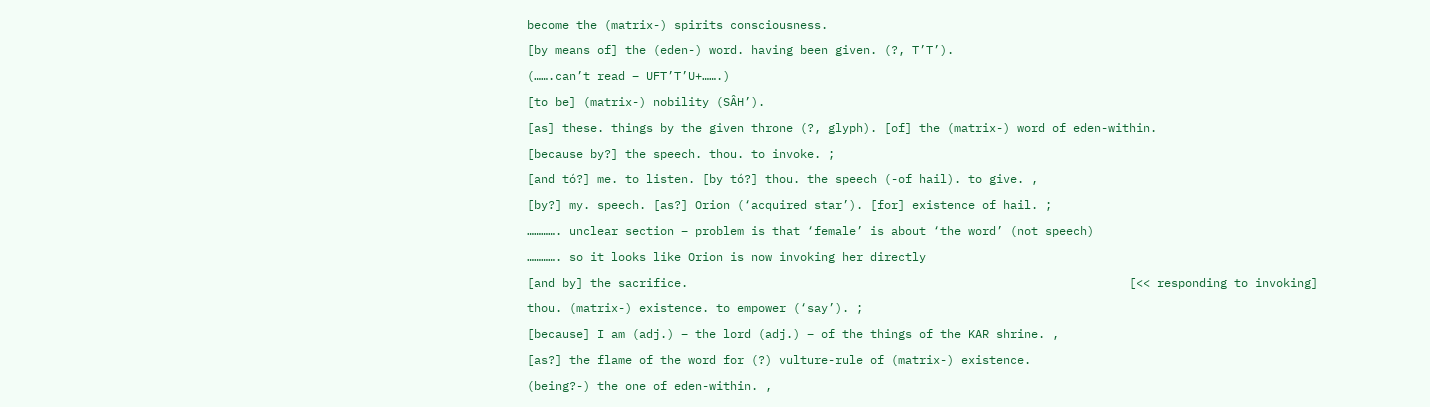become the (matrix-) spirits consciousness.
[by means of] the (eden-) word. having been given. (?, T’T’).
(…….can’t read – UFT’T’U+…….)
[to be] (matrix-) nobility (SÂH’).
[as] these. things by the given throne (?, glyph). [of] the (matrix-) word of eden-within.
[because by?] the speech. thou. to invoke. ;
[and tó?] me. to listen. [by tó?] thou. the speech (-of hail). to give. ,
[by?] my. speech. [as?] Orion (‘acquired star’). [for] existence of hail. ;
…………. unclear section – problem is that ‘female’ is about ‘the word’ (not speech)
…………. so it looks like Orion is now invoking her directly
[and by] the sacrifice.                                                               [<< responding to invoking]
thou. (matrix-) existence. to empower (‘say’). ;
[because] I am (adj.) – the lord (adj.) – of the things of the KAR shrine. ,
[as?] the flame of the word for (?) vulture-rule of (matrix-) existence.
(being?-) the one of eden-within. ,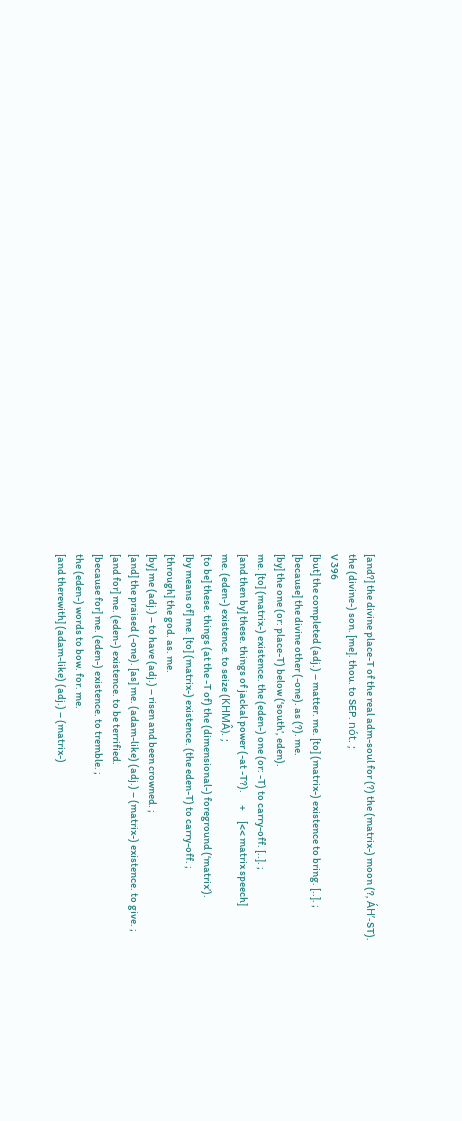[and?] the divine place-T of the real adm-soul for (?) the (matrix-) moon (?, ÁH’-ST).
the (divine-) son. [me]. thou. to SEP. nót. ;
V 396
[but] the completed (adj.) – matter. me. [to] (matrix-) existence to bring. [..]. ;
[because] the divine other (-one). as (?). me.
[by] the one (or: place-T) below (‘south’, eden).
me. [to] (matrix-) existence. the (eden-) one (or: -T) to carry-off. [..]. ;
[and then by] these. things of jackal power (-at -T?).      +     [<< matrix speech]
me. (eden-) existence. to seize (KHMÂ). ;
[to be] these. things (at the -T of) the (dimensional-) foreground (‘matrix’).
[by means of] me. [to] (matrix-) existence. (the eden-T) to carry-off. ;
[through] the god. as. me.
[by] me (adj.) – to have (adj.) – risen and been crowned. ;
[and] the praised (-one). [as] me. (adam-like) (adj.) – (matrix-) existence. to give. ;
[and for] me. (eden-) existence. to be terrified.
[because for] me. (eden-) existence. to tremble. ;
the (eden-) words to bow. for. me.
[and therewith] (adam-like) (adj.) – (matrix-)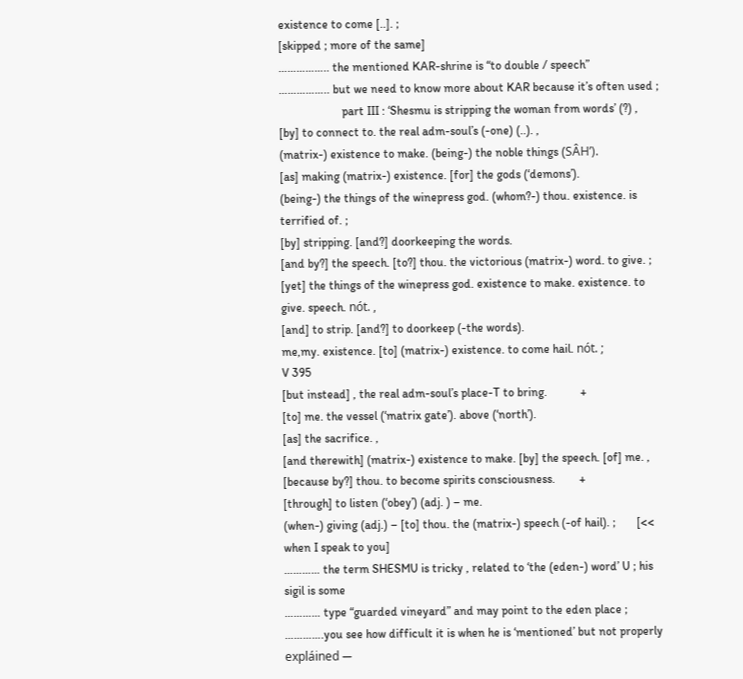existence to come [..]. ;
[skipped ; more of the same]
…………….. the mentioned KAR-shrine is “to double / speech”
…………….. but we need to know more about KAR because it’s often used ;
                     part III : ‘Shesmu is stripping the woman from words’ (?) ,
[by] to connect to. the real adm-soul’s (-one) (..). ,
(matrix-) existence to make. (being-) the noble things (SÂH’).
[as] making (matrix-) existence. [for] the gods (‘demons’).
(being-) the things of the winepress god. (whom?-) thou. existence. is terrified of. ;
[by] stripping. [and?] doorkeeping the words.
[and by?] the speech. [to?] thou. the victorious (matrix-) word. to give. ;
[yet] the things of the winepress god. existence to make. existence. to give. speech. nót. ,
[and] to strip. [and?] to doorkeep (-the words).
me,my. existence. [to] (matrix-) existence. to come hail. nót. ;
V 395
[but instead] , the real adm-soul’s place-T to bring.           +
[to] me. the vessel (‘matrix gate’). above (‘north’).
[as] the sacrifice. ,
[and therewith] (matrix-) existence to make. [by] the speech. [of] me. ,
[because by?] thou. to become spirits consciousness.        +
[through] to listen (‘obey’) (adj. ) – me.
(when-) giving (adj.) – [to] thou. the (matrix-) speech (-of hail). ;       [<< when I speak to you]
………… the term SHESMU is tricky , related to ‘the (eden-) word’ U ; his sigil is some
………… type “guarded vineyard” and may point to the eden place ;
………….you see how difficult it is when he is ‘mentioned’ but not properly expláined —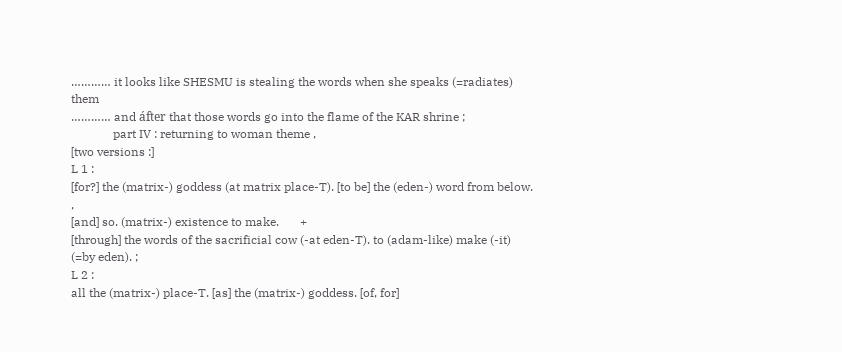………… it looks like SHESMU is stealing the words when she speaks (=radiates) them
………… and áfter that those words go into the flame of the KAR shrine ;
              part IV : returning to woman theme ,
[two versions :]
L 1 :
[for?] the (matrix-) goddess (at matrix place-T). [to be] the (eden-) word from below. ,
[and] so. (matrix-) existence to make.       +
[through] the words of the sacrificial cow (-at eden-T). to (adam-like) make (-it) (=by eden). ;
L 2 :
all the (matrix-) place-T. [as] the (matrix-) goddess. [of, for]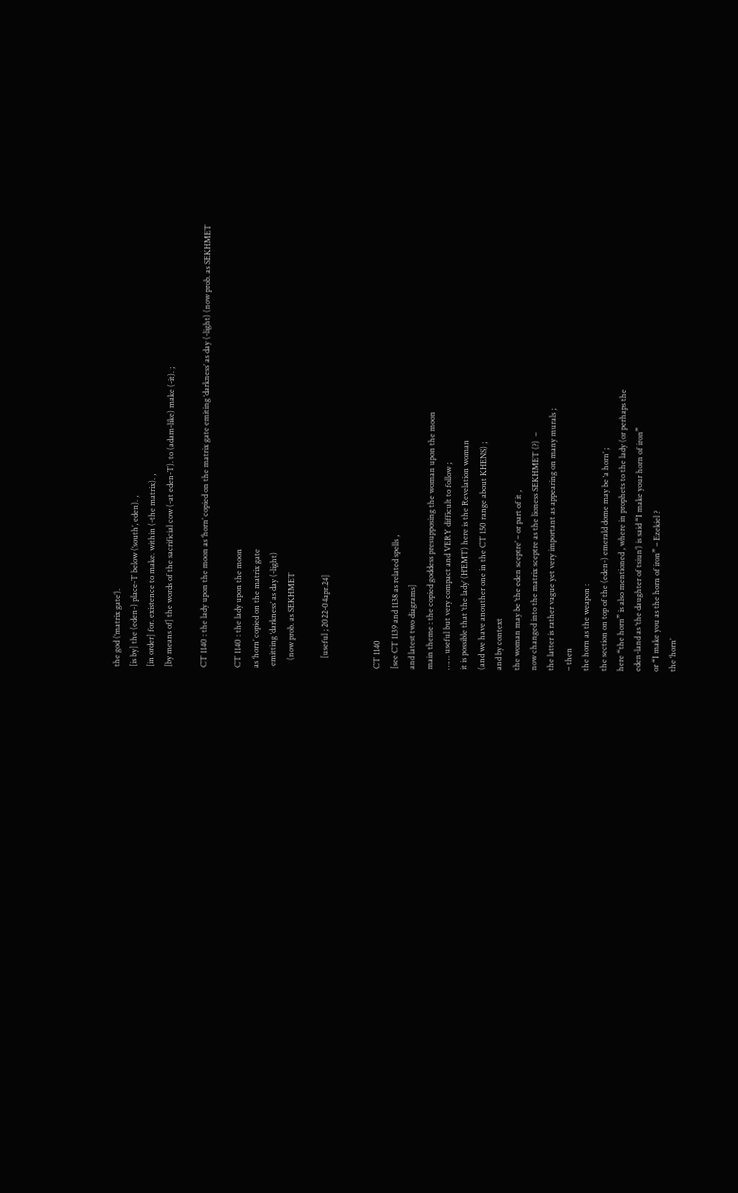the god (‘matrix gate’).
[is by] the (eden-) place-T below (‘south’, eden). ,
[in order] for. existence to make. within (-the matrix). ,
[by means of] the words of the sacrificial cow (-at eden-T). to (adam-like) make (-it). ;

CT 1140 : the lady upon the moon as ‘horn’ copied on the matrix gate emiting ‘darkness’ as day (-light) (now prob. as SEKHMET

CT 1140 : the lady upon the moon
as ‘horn’ copied on the matrix gate
 emitting ‘darkness’ as day (-light)
    (now prob. as SEKHMET

     [useful ; 2022-04apr.24]


CT 1140
[see CT 1139 and 1138 as related spells ,
and latest two diagrams]
main theme : the copied goddess presupposing the woman upon the moon
…… useful but very compact and VERY difficult to follow ;
it is possible that ‘the lady’ (H’EMT) here is the Revelation woman
(and we have anouther one in the CT 150 range about KHENS) ;
and by context
the woman may be ‘the eden sceptre’ – or part of it ,
now changed into the matrix sceptre as the lioness SEKHMET (?)  –
the latter is rather vague yet very important as appearing on many murals ;
– then
the horn as the weapon :
the section on top of the (eden-) emerald dome may be ‘a horn’ ;
here “the horn” is also mentioned , where in prophets to the lady (or perhaps the
eden-land as ‘the daughter of tsiun’) is said “I make your horn of iron”
or “I make you as the horn of iron” – Ezekiel ?
the ‘horn’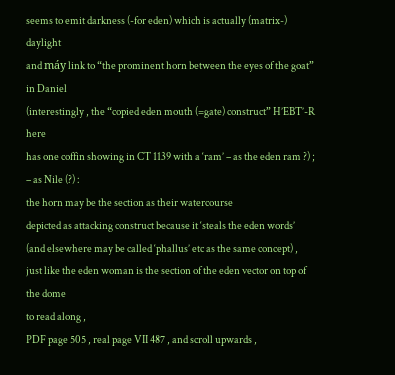seems to emit darkness (-for eden) which is actually (matrix-) daylight
and máy link to “the prominent horn between the eyes of the goat” in Daniel
(interestingly , the “copied eden mouth (=gate) construct” H’EBT’-R here
has one coffin showing in CT 1139 with a ‘ram’ – as the eden ram ?) ;
– as Nile (?) :
the horn may be the section as their watercourse
depicted as attacking construct because it ‘steals the eden words’
(and elsewhere may be called ‘phallus’ etc as the same concept) ,
just like the eden woman is the section of the eden vector on top of the dome
to read along ,
PDF page 505 , real page VII 487 , and scroll upwards ,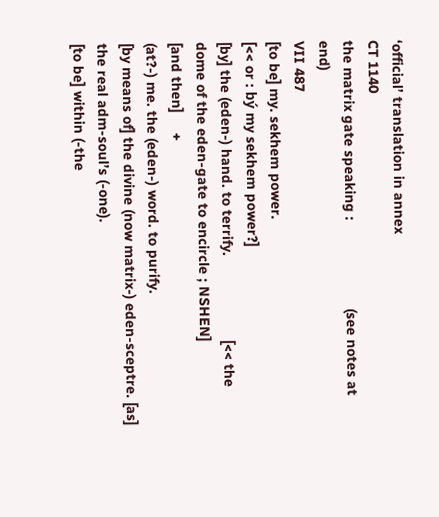‘official’ translation in annex
CT 1140
the matrix gate speaking :                      (see notes at end)
VII 487
[to be] my. sekhem power.                                                                      [<< or : bý my sekhem power?]
[by] the (eden-) hand. to terrify.                     [<< the dome of the eden-gate to encircle ; NSHEN]
[and then]     +
(at?-) me. the (eden-) word. to purify.
[by means of] the divine (now matrix-) eden-sceptre. [as] the real adm-soul’s (-one).
[to be] within (-the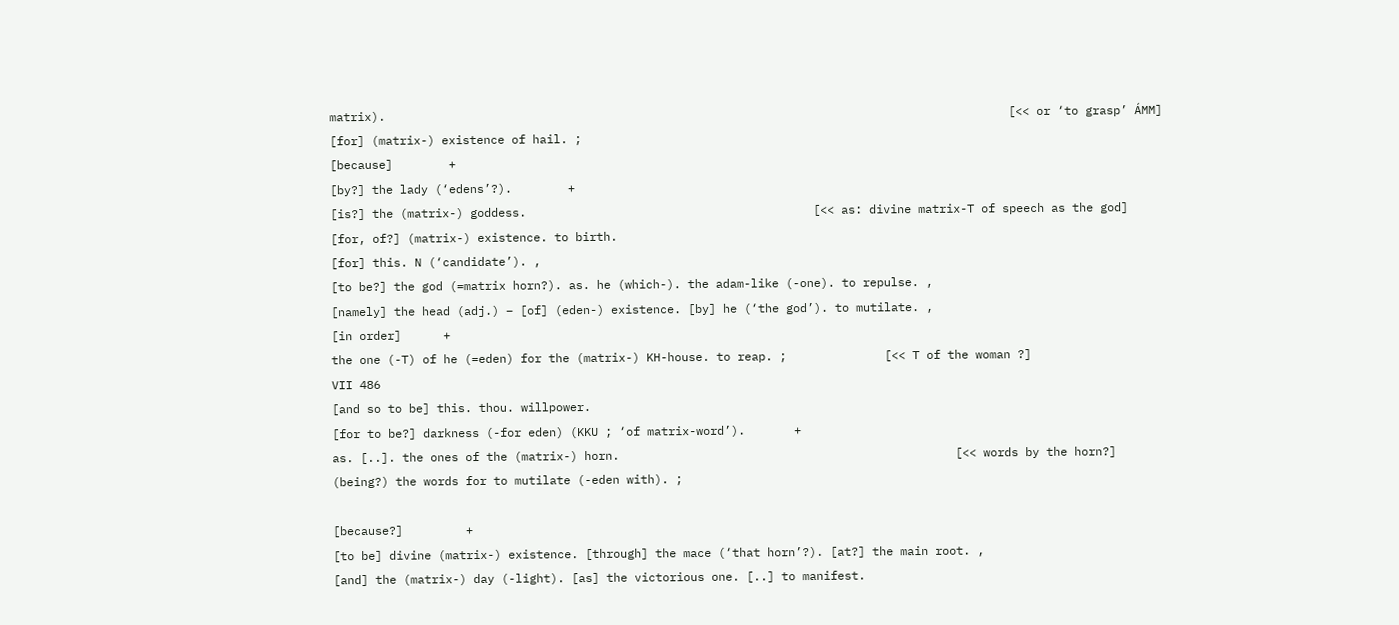matrix).                                                                                         [<< or ‘to grasp’ ÁMM]
[for] (matrix-) existence of hail. ;
[because]        +
[by?] the lady (‘edens’?).        +
[is?] the (matrix-) goddess.                                         [<< as: divine matrix-T of speech as the god]
[for, of?] (matrix-) existence. to birth.
[for] this. N (‘candidate’). ,
[to be?] the god (=matrix horn?). as. he (which-). the adam-like (-one). to repulse. ,
[namely] the head (adj.) – [of] (eden-) existence. [by] he (‘the god’). to mutilate. ,
[in order]      +
the one (-T) of he (=eden) for the (matrix-) KH-house. to reap. ;              [<< T of the woman ?]
VII 486
[and so to be] this. thou. willpower.
[for to be?] darkness (-for eden) (KKU ; ‘of matrix-word’).       +
as. [..]. the ones of the (matrix-) horn.                                                [<< words by the horn?]
(being?) the words for to mutilate (-eden with). ;

[because?]         +
[to be] divine (matrix-) existence. [through] the mace (‘that horn’?). [at?] the main root. ,
[and] the (matrix-) day (-light). [as] the victorious one. [..] to manifest.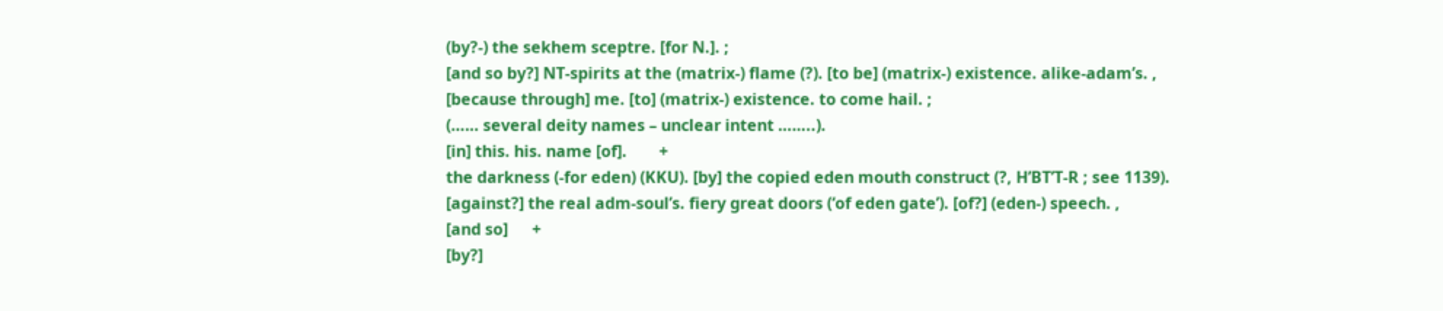(by?-) the sekhem sceptre. [for N.]. ;
[and so by?] NT-spirits at the (matrix-) flame (?). [to be] (matrix-) existence. alike-adam’s. ,
[because through] me. [to] (matrix-) existence. to come hail. ;
(…… several deity names – unclear intent ……..).
[in] this. his. name [of].        +
the darkness (-for eden) (KKU). [by] the copied eden mouth construct (?, H’BT’T-R ; see 1139).
[against?] the real adm-soul’s. fiery great doors (‘of eden gate’). [of?] (eden-) speech. ,
[and so]      +
[by?]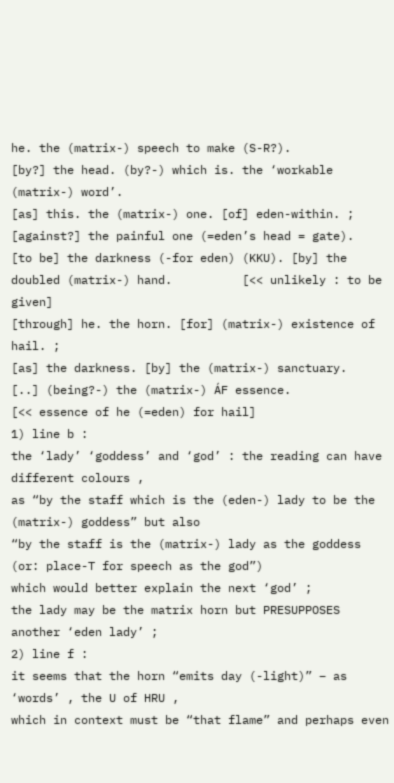he. the (matrix-) speech to make (S-R?).
[by?] the head. (by?-) which is. the ‘workable (matrix-) word’.
[as] this. the (matrix-) one. [of] eden-within. ;
[against?] the painful one (=eden’s head = gate).
[to be] the darkness (-for eden) (KKU). [by] the doubled (matrix-) hand.          [<< unlikely : to be given]
[through] he. the horn. [for] (matrix-) existence of hail. ;
[as] the darkness. [by] the (matrix-) sanctuary.
[..] (being?-) the (matrix-) ÁF essence.                                      [<< essence of he (=eden) for hail]
1) line b :
the ‘lady’ ‘goddess’ and ‘god’ : the reading can have different colours ,
as “by the staff which is the (eden-) lady to be the (matrix-) goddess” but also
“by the staff is the (matrix-) lady as the goddess (or: place-T for speech as the god”)
which would better explain the next ‘god’ ;
the lady may be the matrix horn but PRESUPPOSES another ‘eden lady’ ;
2) line f :
it seems that the horn “emits day (-light)” – as ‘words’ , the U of HRU ,
which in context must be “that flame” and perhaps even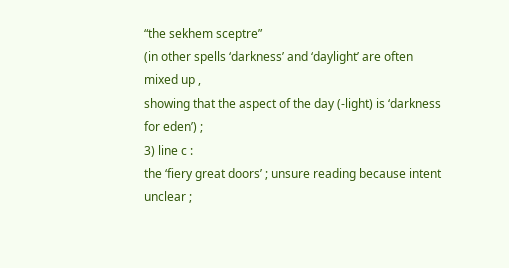“the sekhem sceptre”
(in other spells ‘darkness’ and ‘daylight’ are often mixed up ,
showing that the aspect of the day (-light) is ‘darkness for eden’) ;
3) line c :
the ‘fiery great doors’ ; unsure reading because intent unclear ;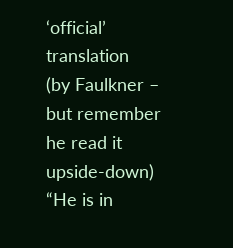‘official’ translation
(by Faulkner – but remember he read it upside-down)
“He is in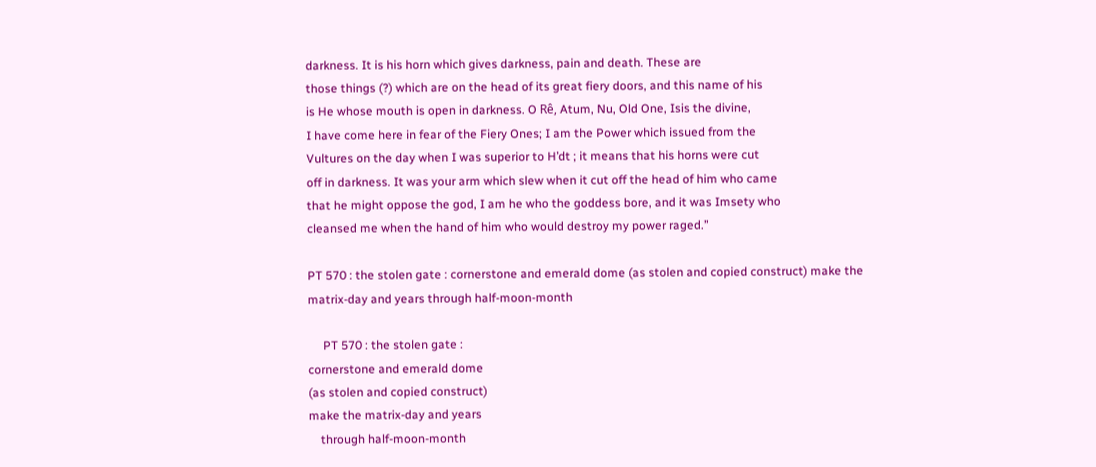darkness. It is his horn which gives darkness, pain and death. These are
those things (?) which are on the head of its great fiery doors, and this name of his
is He whose mouth is open in darkness. O Rê, Atum, Nu, Old One, Isis the divine,
I have come here in fear of the Fiery Ones; I am the Power which issued from the
Vultures on the day when I was superior to H’dt ; it means that his horns were cut
off in darkness. It was your arm which slew when it cut off the head of him who came
that he might oppose the god, I am he who the goddess bore, and it was Imsety who
cleansed me when the hand of him who would destroy my power raged.”

PT 570 : the stolen gate : cornerstone and emerald dome (as stolen and copied construct) make the matrix-day and years through half-moon-month

     PT 570 : the stolen gate :
cornerstone and emerald dome
(as stolen and copied construct)
make the matrix-day and years
    through half-moon-month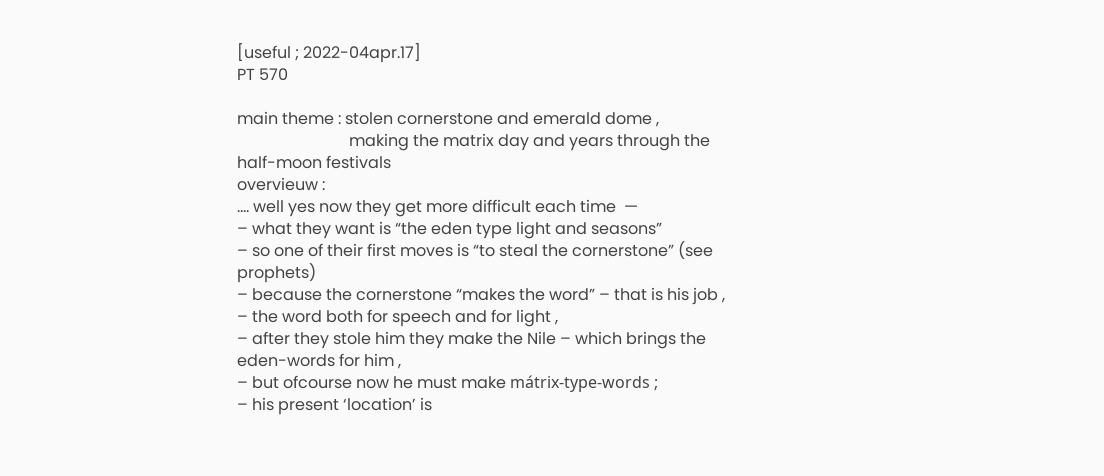[useful ; 2022-04apr.17]
PT 570

main theme : stolen cornerstone and emerald dome ,
                            making the matrix day and years through the half-moon festivals
overvieuw :
…. well yes now they get more difficult each time  —
– what they want is “the eden type light and seasons”
– so one of their first moves is “to steal the cornerstone” (see prophets)
– because the cornerstone “makes the word” – that is his job ,
– the word both for speech and for light ,
– after they stole him they make the Nile – which brings the eden-words for him ,
– but ofcourse now he must make mátrix-type-words ;
– his present ‘location’ is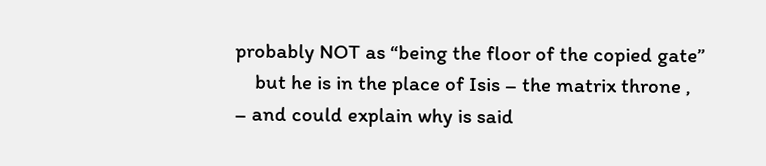probably NOT as “being the floor of the copied gate”
    but he is in the place of Isis – the matrix throne ,
– and could explain why is said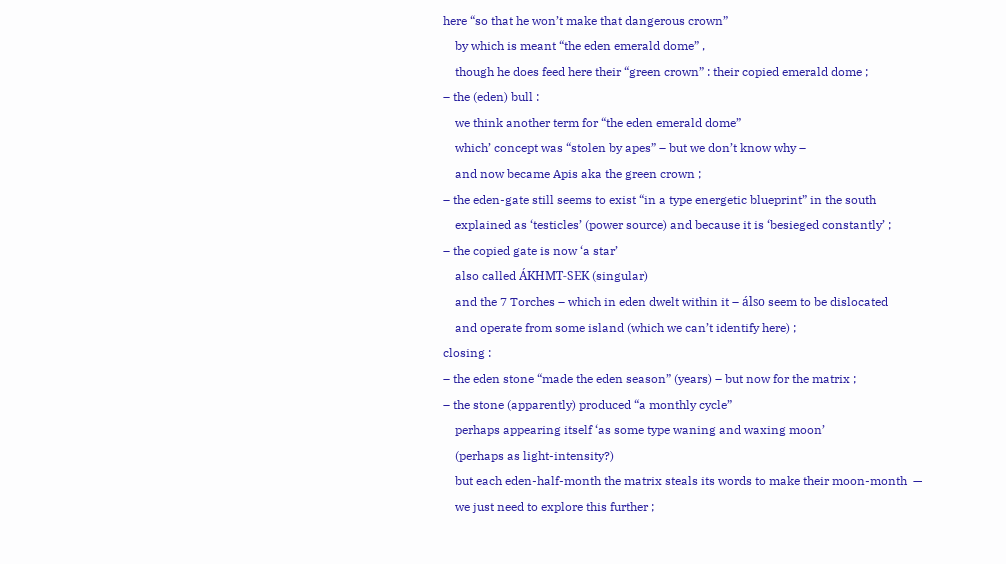here “so that he won’t make that dangerous crown”
    by which is meant “the eden emerald dome” ,
    though he does feed here their “green crown” : their copied emerald dome ;
– the (eden) bull :
    we think another term for “the eden emerald dome”
    which’ concept was “stolen by apes” – but we don’t know why –
    and now became Apis aka the green crown ;
– the eden-gate still seems to exist “in a type energetic blueprint” in the south
    explained as ‘testicles’ (power source) and because it is ‘besieged constantly’ ;
– the copied gate is now ‘a star’
    also called ÁKHMT-SEK (singular)
    and the 7 Torches – which in eden dwelt within it – álso seem to be dislocated
    and operate from some island (which we can’t identify here) ;
closing :
– the eden stone “made the eden season” (years) – but now for the matrix ;
– the stone (apparently) produced “a monthly cycle”
    perhaps appearing itself ‘as some type waning and waxing moon’
    (perhaps as light-intensity?)
    but each eden-half-month the matrix steals its words to make their moon-month  —
    we just need to explore this further ;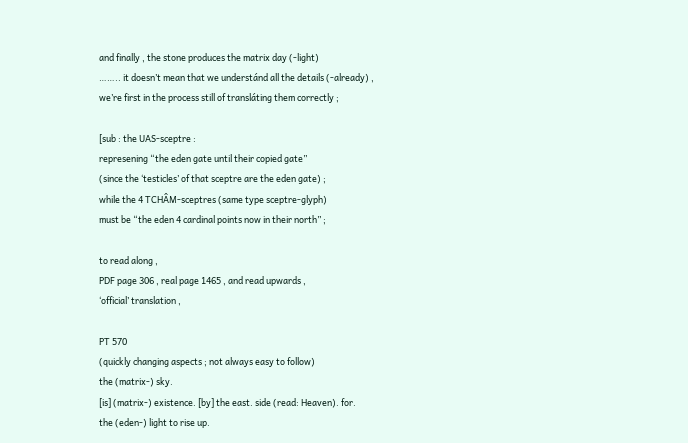and finally , the stone produces the matrix day (-light)
…….. it doesn’t mean that we understánd all the details (-already) ,
we’re first in the process still of transláting them correctly ;

[sub : the UAS-sceptre :
represening “the eden gate until their copied gate”
(since the ‘testicles’ of that sceptre are the eden gate) ;
while the 4 TCHÂM-sceptres (same type sceptre-glyph)
must be “the eden 4 cardinal points now in their north” ;

to read along ,
PDF page 306 , real page 1465 , and read upwards ,
‘official’ translation ,

PT 570
(quickly changing aspects ; not always easy to follow)
the (matrix-) sky.
[is] (matrix-) existence. [by] the east. side (read: Heaven). for.
the (eden-) light to rise up.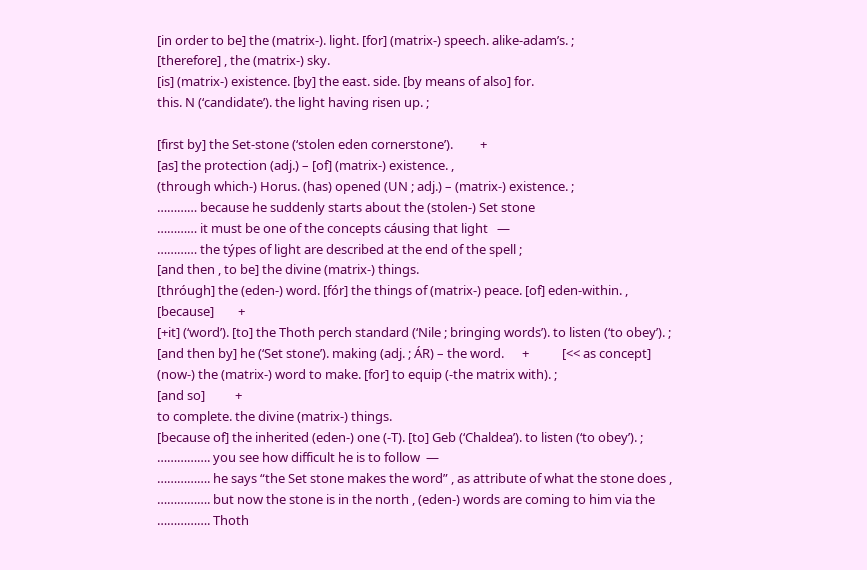[in order to be] the (matrix-). light. [for] (matrix-) speech. alike-adam’s. ;
[therefore] , the (matrix-) sky.
[is] (matrix-) existence. [by] the east. side. [by means of also] for.
this. N (‘candidate’). the light having risen up. ;

[first by] the Set-stone (‘stolen eden cornerstone’).         +
[as] the protection (adj.) – [of] (matrix-) existence. ,
(through which-) Horus. (has) opened (UN ; adj.) – (matrix-) existence. ;
………… because he suddenly starts about the (stolen-) Set stone
………… it must be one of the concepts cáusing that light   —
………… the týpes of light are described at the end of the spell ;
[and then , to be] the divine (matrix-) things.
[thróugh] the (eden-) word. [fór] the things of (matrix-) peace. [of] eden-within. ,
[because]        +
[+it] (‘word’). [to] the Thoth perch standard (‘Nile ; bringing words’). to listen (‘to obey’). ;
[and then by] he (‘Set stone’). making (adj. ; ÁR) – the word.      +           [<< as concept]
(now-) the (matrix-) word to make. [for] to equip (-the matrix with). ;
[and so]          +
to complete. the divine (matrix-) things.
[because of] the inherited (eden-) one (-T). [to] Geb (‘Chaldea’). to listen (‘to obey’). ;
……………. you see how difficult he is to follow  —
……………. he says “the Set stone makes the word” , as attribute of what the stone does ,
……………. but now the stone is in the north , (eden-) words are coming to him via the
……………. Thoth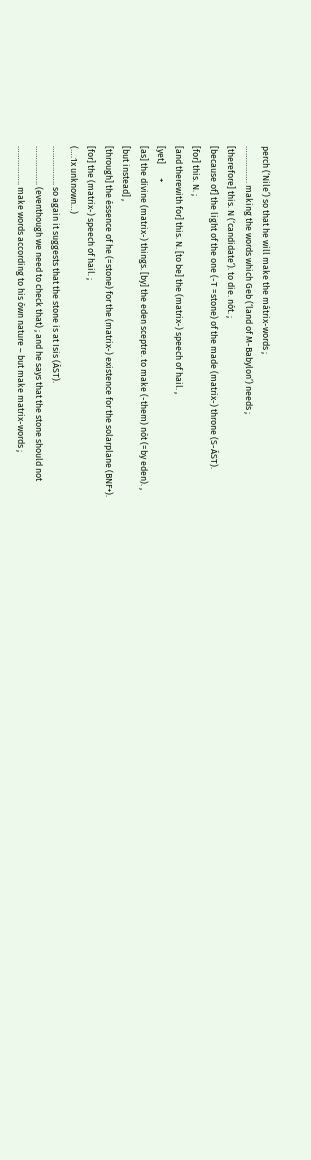perch (‘Nile’) so that he will make the mátrix-words ;
……………. making the words which Geb (‘land of M-Babylon’) needs ;
[therefore] this. N (‘candidate’). to die. nót. ;
[because of] the light of the one (-T =stone) of the made (matrix-) throne (S-ÁST).
[for] this. N. ;
[and therewith for] this. N. [to be] the (matrix-) speech of hail. ,
[yet]       +
[as] the divine (matrix-) things. [by] the eden sceptre. to make (-them) nót (=by eden). ,
[but instead] ,
[through] the éssence of he (=stone) for the (matrix-) existence for the solarplane (BNF+).
[for] the (matrix-) speech of hail. ;
(….1x unknown…)
…………….. so again it suggests that the stone is at Isis (ÁST).
…………….. (eventhough we need to check that) ; and he says that the stone should not
…………….. make words according to his ówn nature – but make matrix-words ;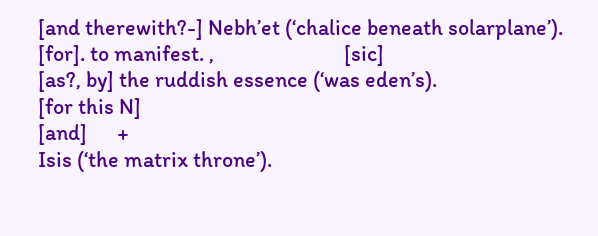[and therewith?-] Nebh’et (‘chalice beneath solarplane’). [for]. to manifest. ,                          [sic]
[as?, by] the ruddish essence (‘was eden’s).                                   [for this N]
[and]      +
Isis (‘the matrix throne’).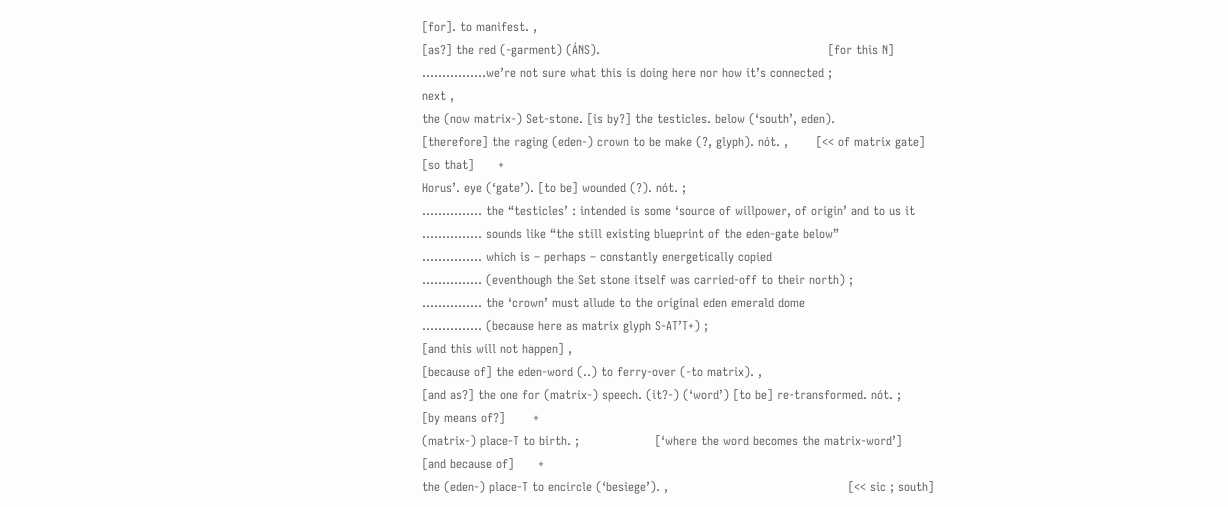[for]. to manifest. ,
[as?] the red (-garment) (ÁNS).                                                         [for this N]
…………….we’re not sure what this is doing here nor how it’s connected ;
next ,
the (now matrix-) Set-stone. [is by?] the testicles. below (‘south’, eden).
[therefore] the raging (eden-) crown to be make (?, glyph). nót. ,       [<< of matrix gate]
[so that]      +
Horus’. eye (‘gate’). [to be] wounded (?). nót. ;
…………… the “testicles’ : intended is some ‘source of willpower, of origin’ and to us it
…………… sounds like “the still existing blueprint of the eden-gate below”
…………… which is – perhaps – constantly energetically copied
…………… (eventhough the Set stone itself was carried-off to their north) ;
…………… the ‘crown’ must allude to the original eden emerald dome
…………… (because here as matrix glyph S-AT’T+) ;
[and this will not happen] ,
[because of] the eden-word (..) to ferry-over (-to matrix). ,
[and as?] the one for (matrix-) speech. (it?-) (‘word’) [to be] re-transformed. nót. ;
[by means of?]       +
(matrix-) place-T to birth. ;                   [‘where the word becomes the matrix-word’]
[and because of]      +
the (eden-) place-T to encircle (‘besiege’). ,                                             [<< sic ; south]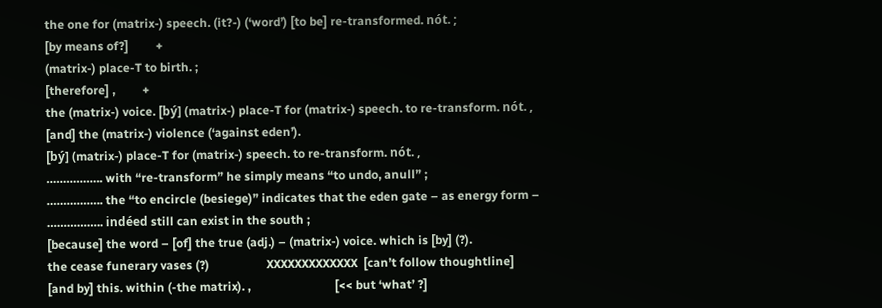the one for (matrix-) speech. (it?-) (‘word’) [to be] re-transformed. nót. ;
[by means of?]         +
(matrix-) place-T to birth. ;
[therefore] ,         +
the (matrix-) voice. [bý] (matrix-) place-T for (matrix-) speech. to re-transform. nót. ,
[and] the (matrix-) violence (‘against eden’).
[bý] (matrix-) place-T for (matrix-) speech. to re-transform. nót. ,
…………….. with “re-transform” he simply means “to undo, anull” ;
…………….. the “to encircle (besiege)” indicates that the eden gate – as energy form –
…………….. indéed still can exist in the south ;
[because] the word – [of] the true (adj.) – (matrix-) voice. which is [by] (?).
the cease funerary vases (?)                   XXXXXXXXXXXXX  [can’t follow thoughtline]
[and by] this. within (-the matrix). ,                            [<< but ‘what’ ?]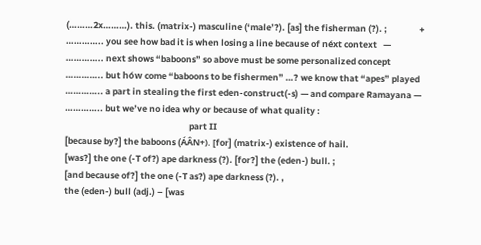(………2x………). this. (matrix-) masculine (‘male’?). [as] the fisherman (?). ;                +
………….. you see how bad it is when losing a line because of néxt context   —
………….. next shows “baboons” so above must be some personalized concept
………….. but hów come “baboons to be fishermen” …? we know that “apes” played
………….. a part in stealing the first eden-construct(-s) — and compare Ramayana —
………….. but we’ve no idea why or because of what quality :
                                                              part II
[because by?] the baboons (ÁÂN+). [for] (matrix-) existence of hail.
[was?] the one (-T of?) ape darkness (?). [for?] the (eden-) bull. ;
[and because of?] the one (-T as?) ape darkness (?). ,
the (eden-) bull (adj.) – [was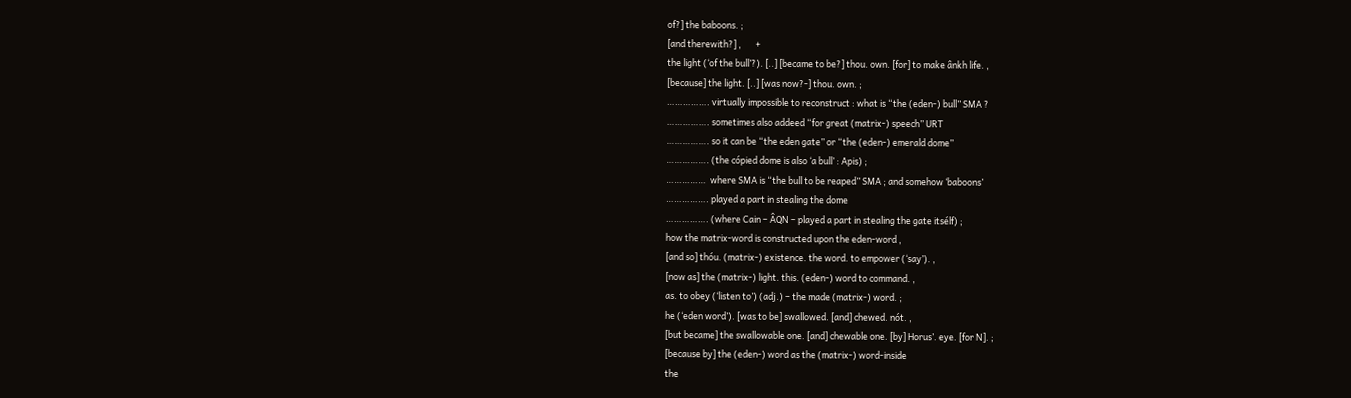of?] the baboons. ;
[and therewith?] ,       +
the light (‘of the bull’?). [..] [became to be?] thou. own. [for] to make ânkh life. ,
[because] the light. [..] [was now?-] thou. own. ;
……………. virtually impossible to reconstruct : what is “the (eden-) bull” SMA ?
……………. sometimes also addeed “for great (matrix-) speech” URT
……………. so it can be “the eden gate” or “the (eden-) emerald dome”
……………. (the cópied dome is also ‘a bull’ : Apis) ;
……………  where SMA is “the bull to be reaped” SMA ; and somehow ‘baboons’
……………. played a part in stealing the dome
……………. (where Cain – ÂQN – played a part in stealing the gate itsélf) ;
how the matrix-word is constructed upon the eden-word ,
[and so] thóu. (matrix-) existence. the word. to empower (‘say’). ,
[now as] the (matrix-) light. this. (eden-) word to command. ,
as. to obey (‘listen to’) (adj.) – the made (matrix-) word. ;
he (‘eden word’). [was to be] swallowed. [and] chewed. nót. ,
[but became] the swallowable one. [and] chewable one. [by] Horus’. eye. [for N]. ;
[because by] the (eden-) word as the (matrix-) word-inside
the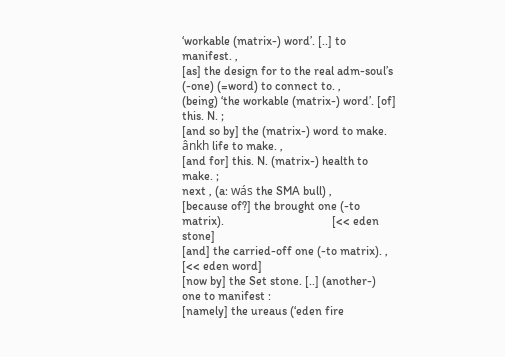‘workable (matrix-) word’. [..] to manifest. ,
[as] the design for to the real adm-soul’s (-one) (=word) to connect to. ,
(being) ‘the workable (matrix-) word’. [of] this. N. ;
[and so by] the (matrix-) word to make. ânkh life to make. ,
[and for] this. N. (matrix-) health to make. ;
next , (a: wás the SMA bull) ,
[because of?] the brought one (-to matrix).                                    [<< eden stone]
[and] the carried-off one (-to matrix). ,                                             [<< eden word]
[now by] the Set stone. [..] (another-) one to manifest :
[namely] the ureaus (‘eden fire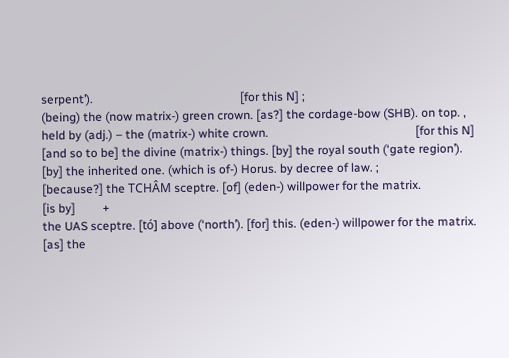serpent’).                                                 [for this N] ;
(being) the (now matrix-) green crown. [as?] the cordage-bow (SHB). on top. ,
held by (adj.) – the (matrix-) white crown.                                                 [for this N]
[and so to be] the divine (matrix-) things. [by] the royal south (‘gate region’).
[by] the inherited one. (which is of-) Horus. by decree of law. ;
[because?] the TCHÂM sceptre. [of] (eden-) willpower for the matrix.
[is by]         +
the UAS sceptre. [tó] above (‘north’). [for] this. (eden-) willpower for the matrix.
[as] the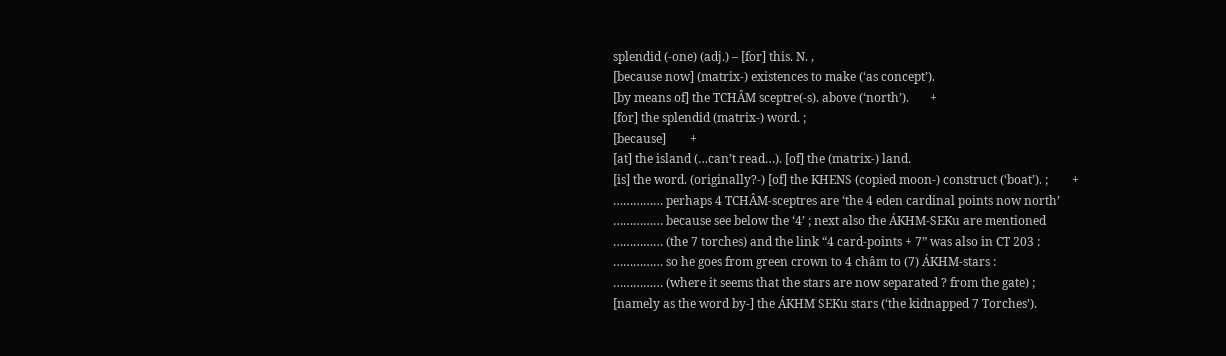splendid (-one) (adj.) – [for] this. N. ,
[because now] (matrix-) existences to make (‘as concept’).
[by means of] the TCHÂM sceptre(-s). above (‘north’).       +
[for] the splendid (matrix-) word. ;
[because]        +
[at] the island (…can’t read…). [of] the (matrix-) land.
[is] the word. (originally?-) [of] the KHENS (copied moon-) construct (‘boat’). ;        +
…………… perhaps 4 TCHÂM-sceptres are ‘the 4 eden cardinal points now north’
…………… because see below the ‘4’ ; next also the ÁKHM-SEKu are mentioned
…………… (the 7 torches) and the link “4 card-points + 7” was also in CT 203 :
…………… so he goes from green crown to 4 châm to (7) ÁKHM-stars :
…………… (where it seems that the stars are now separated ? from the gate) ;
[namely as the word by-] the ÁKHM SEKu stars (‘the kidnapped 7 Torches’).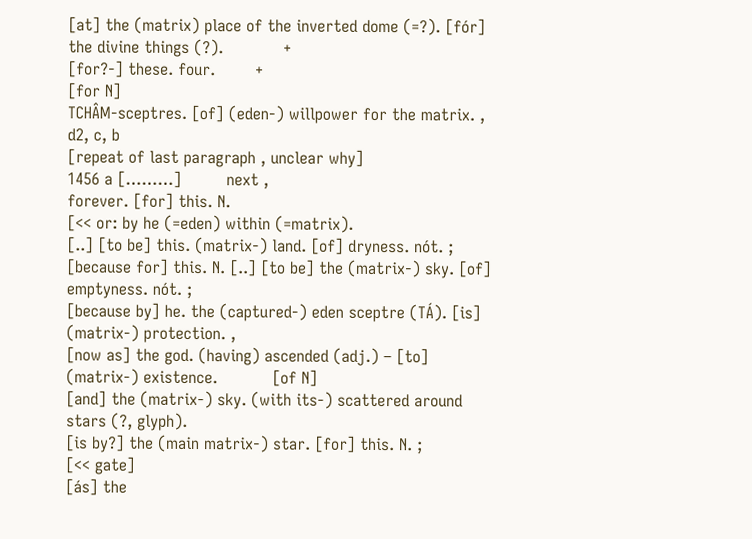[at] the (matrix) place of the inverted dome (=?). [fór] the divine things (?).            +
[for?-] these. four.        +                                                                                          [for N]
TCHÂM-sceptres. [of] (eden-) willpower for the matrix. ,
d2, c, b
[repeat of last paragraph , unclear why]
1456 a [………]         next ,
forever. [for] this. N.                                                   [<< or: by he (=eden) within (=matrix).
[..] [to be] this. (matrix-) land. [of] dryness. nót. ;
[because for] this. N. [..] [to be] the (matrix-) sky. [of] emptyness. nót. ;
[because by] he. the (captured-) eden sceptre (TÁ). [is] (matrix-) protection. ,
[now as] the god. (having) ascended (adj.) – [to] (matrix-) existence.           [of N]
[and] the (matrix-) sky. (with its-) scattered around stars (?, glyph).
[is by?] the (main matrix-) star. [for] this. N. ;                                                   [<< gate]
[ás] the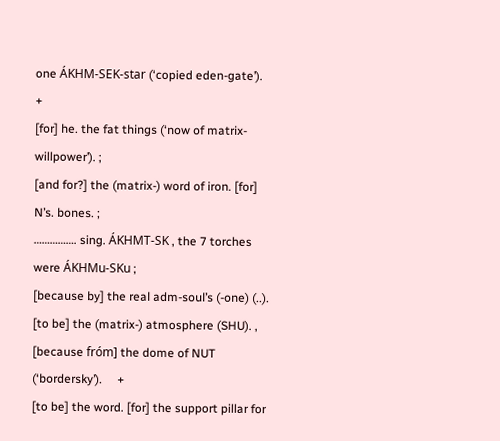one ÁKHM-SEK-star (‘copied eden-gate’).      +
[for] he. the fat things (‘now of matrix-willpower’). ;
[and for?] the (matrix-) word of iron. [for] N’s. bones. ;
……………. sing. ÁKHMT-SK , the 7 torches were ÁKHMu-SKu ;
[because by] the real adm-soul’s (-one) (..). [to be] the (matrix-) atmosphere (SHU). ,
[because fróm] the dome of NUT (‘bordersky’).     +
[to be] the word. [for] the support pillar for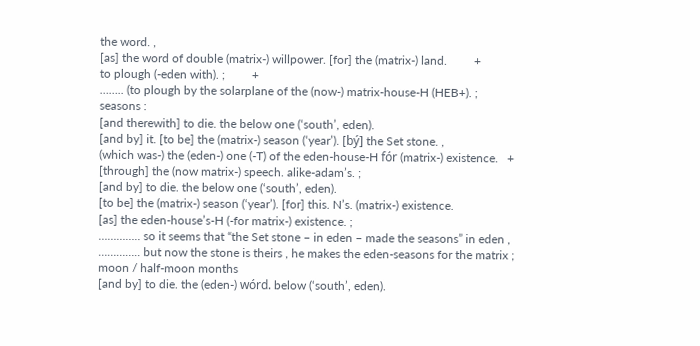the word. ,
[as] the word of double (matrix-) willpower. [for] the (matrix-) land.         +
to plough (-eden with). ;         +
…….. (to plough by the solarplane of the (now-) matrix-house-H (HEB+). ;
seasons :
[and therewith] to die. the below one (‘south’, eden).
[and by] it. [to be] the (matrix-) season (‘year’). [bý] the Set stone. ,
(which was-) the (eden-) one (-T) of the eden-house-H fór (matrix-) existence.   +
[through] the (now matrix-) speech. alike-adam’s. ;
[and by] to die. the below one (‘south’, eden).
[to be] the (matrix-) season (‘year’). [for] this. N’s. (matrix-) existence.
[as] the eden-house’s-H (-for matrix-) existence. ;
………….. so it seems that “the Set stone – in eden – made the seasons” in eden ,
………….. but now the stone is theirs , he makes the eden-seasons for the matrix ;
moon / half-moon months
[and by] to die. the (eden-) wórd. below (‘south’, eden).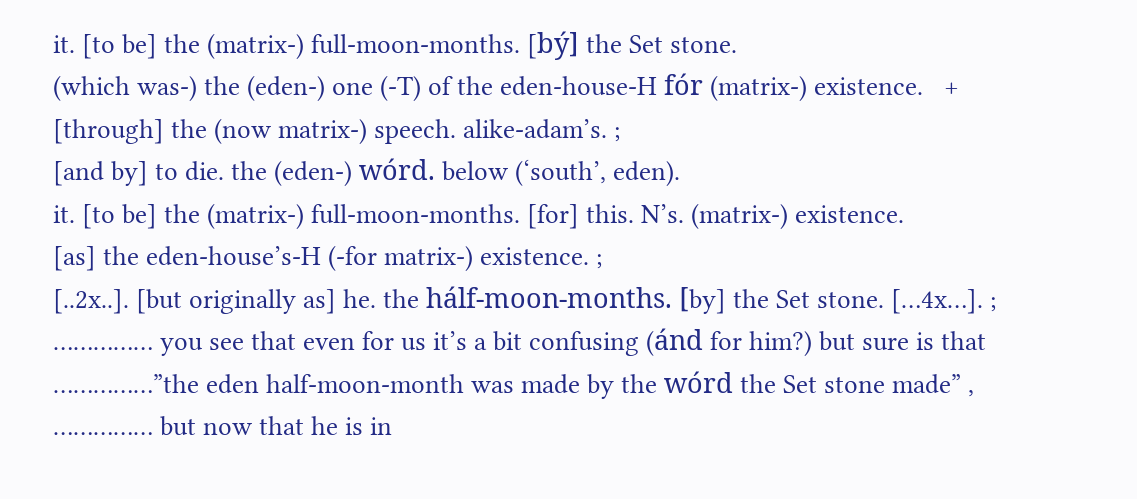it. [to be] the (matrix-) full-moon-months. [bý] the Set stone.
(which was-) the (eden-) one (-T) of the eden-house-H fór (matrix-) existence.   +
[through] the (now matrix-) speech. alike-adam’s. ;
[and by] to die. the (eden-) wórd. below (‘south’, eden).
it. [to be] the (matrix-) full-moon-months. [for] this. N’s. (matrix-) existence.
[as] the eden-house’s-H (-for matrix-) existence. ;
[..2x..]. [but originally as] he. the hálf-moon-months. [by] the Set stone. […4x…]. ;
…………… you see that even for us it’s a bit confusing (ánd for him?) but sure is that
……………”the eden half-moon-month was made by the wórd the Set stone made” ,
…………… but now that he is in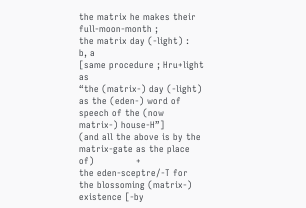the matrix he makes their full-moon-month ;
the matrix day (-light) :
b, a
[same procedure ; Hru+light as
“the (matrix-) day (-light) as the (eden-) word of speech of the (now matrix-) house-H”]
(and all the above is by the matrix-gate as the place of)              +
the eden-sceptre/-T for the blossoming (matrix-) existence [-by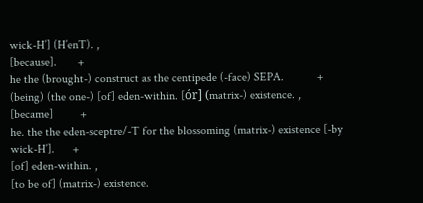wick-H’] (H’enT). ,
[because].       +
he the (brought-) construct as the centipede (-face) SEPA.           +
(being) (the one-) [of] eden-within. [ór] (matrix-) existence. ,
[became]         +
he. the the eden-sceptre/-T for the blossoming (matrix-) existence [-by wick-H’].      +
[of] eden-within. ,
[to be of] (matrix-) existence.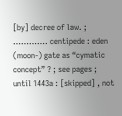[by] decree of law. ;
…………. centipede : eden (moon-) gate as “cymatic concept” ? ; see pages ;
until 1443a : [skipped] , not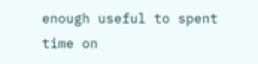enough useful to spent time on